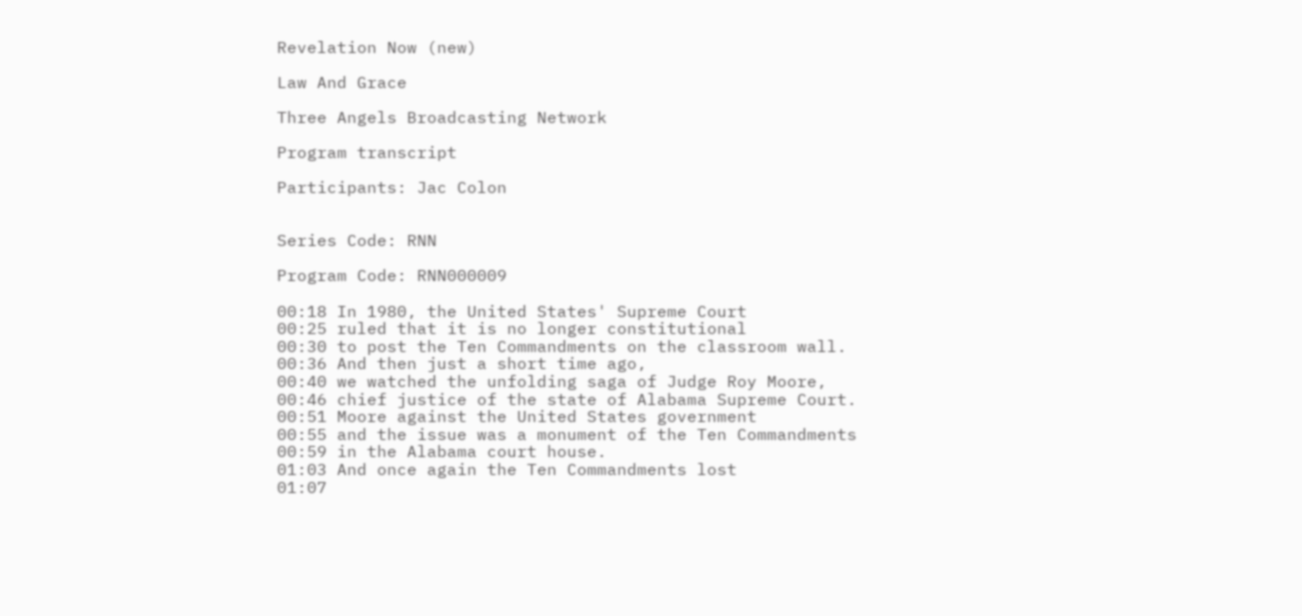Revelation Now (new)

Law And Grace

Three Angels Broadcasting Network

Program transcript

Participants: Jac Colon


Series Code: RNN

Program Code: RNN000009

00:18 In 1980, the United States' Supreme Court
00:25 ruled that it is no longer constitutional
00:30 to post the Ten Commandments on the classroom wall.
00:36 And then just a short time ago,
00:40 we watched the unfolding saga of Judge Roy Moore,
00:46 chief justice of the state of Alabama Supreme Court.
00:51 Moore against the United States government
00:55 and the issue was a monument of the Ten Commandments
00:59 in the Alabama court house.
01:03 And once again the Ten Commandments lost
01:07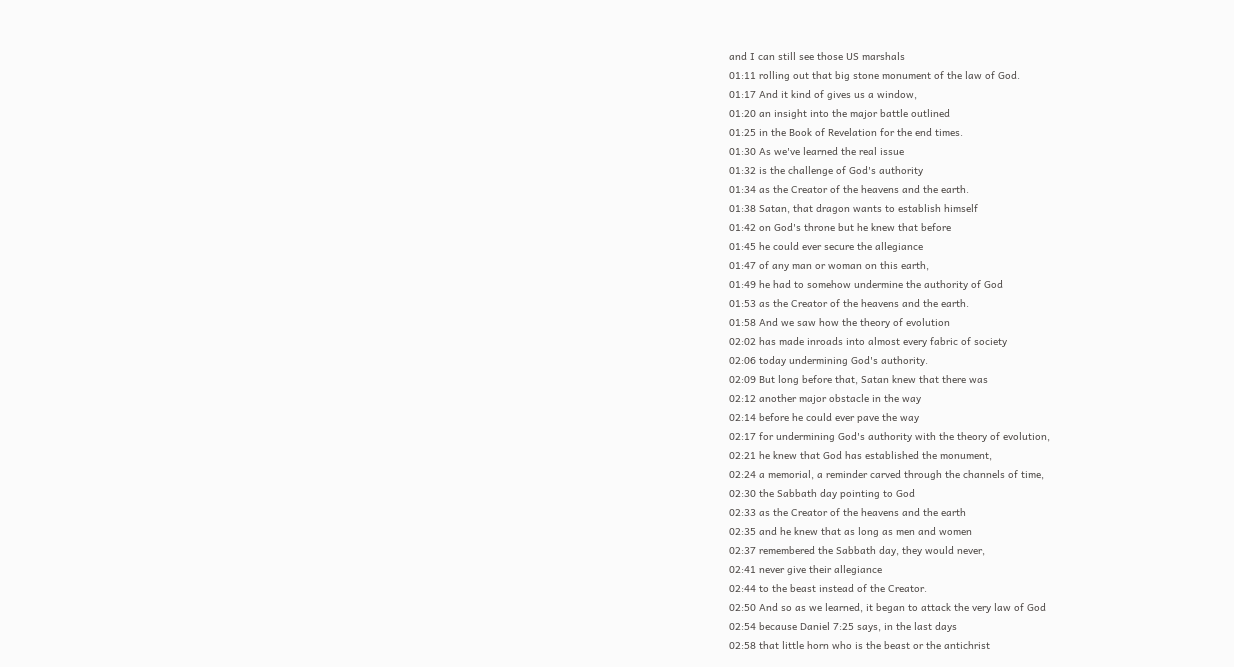and I can still see those US marshals
01:11 rolling out that big stone monument of the law of God.
01:17 And it kind of gives us a window,
01:20 an insight into the major battle outlined
01:25 in the Book of Revelation for the end times.
01:30 As we've learned the real issue
01:32 is the challenge of God's authority
01:34 as the Creator of the heavens and the earth.
01:38 Satan, that dragon wants to establish himself
01:42 on God's throne but he knew that before
01:45 he could ever secure the allegiance
01:47 of any man or woman on this earth,
01:49 he had to somehow undermine the authority of God
01:53 as the Creator of the heavens and the earth.
01:58 And we saw how the theory of evolution
02:02 has made inroads into almost every fabric of society
02:06 today undermining God's authority.
02:09 But long before that, Satan knew that there was
02:12 another major obstacle in the way
02:14 before he could ever pave the way
02:17 for undermining God's authority with the theory of evolution,
02:21 he knew that God has established the monument,
02:24 a memorial, a reminder carved through the channels of time,
02:30 the Sabbath day pointing to God
02:33 as the Creator of the heavens and the earth
02:35 and he knew that as long as men and women
02:37 remembered the Sabbath day, they would never,
02:41 never give their allegiance
02:44 to the beast instead of the Creator.
02:50 And so as we learned, it began to attack the very law of God
02:54 because Daniel 7:25 says, in the last days
02:58 that little horn who is the beast or the antichrist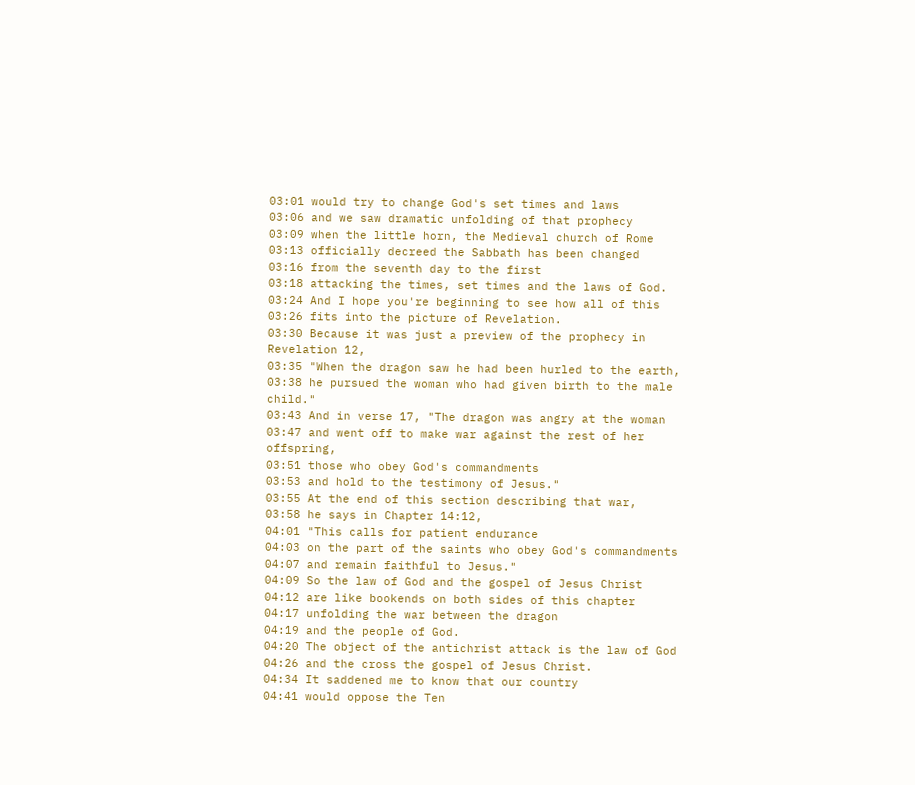03:01 would try to change God's set times and laws
03:06 and we saw dramatic unfolding of that prophecy
03:09 when the little horn, the Medieval church of Rome
03:13 officially decreed the Sabbath has been changed
03:16 from the seventh day to the first
03:18 attacking the times, set times and the laws of God.
03:24 And I hope you're beginning to see how all of this
03:26 fits into the picture of Revelation.
03:30 Because it was just a preview of the prophecy in Revelation 12,
03:35 "When the dragon saw he had been hurled to the earth,
03:38 he pursued the woman who had given birth to the male child."
03:43 And in verse 17, "The dragon was angry at the woman
03:47 and went off to make war against the rest of her offspring,
03:51 those who obey God's commandments
03:53 and hold to the testimony of Jesus."
03:55 At the end of this section describing that war,
03:58 he says in Chapter 14:12,
04:01 "This calls for patient endurance
04:03 on the part of the saints who obey God's commandments
04:07 and remain faithful to Jesus."
04:09 So the law of God and the gospel of Jesus Christ
04:12 are like bookends on both sides of this chapter
04:17 unfolding the war between the dragon
04:19 and the people of God.
04:20 The object of the antichrist attack is the law of God
04:26 and the cross the gospel of Jesus Christ.
04:34 It saddened me to know that our country
04:41 would oppose the Ten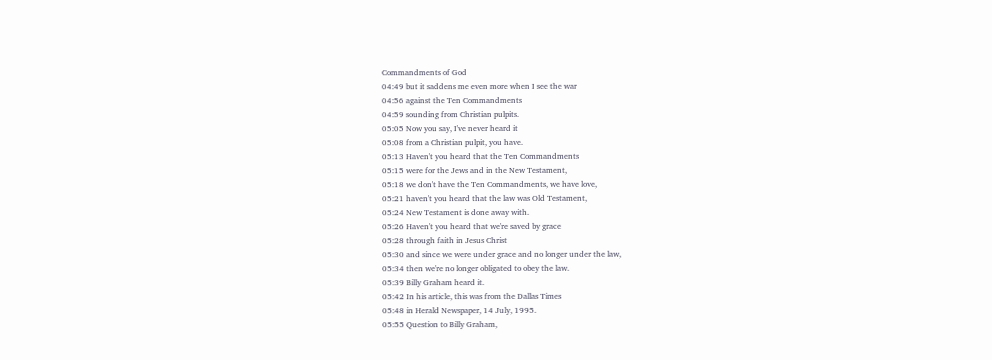Commandments of God
04:49 but it saddens me even more when I see the war
04:56 against the Ten Commandments
04:59 sounding from Christian pulpits.
05:05 Now you say, I've never heard it
05:08 from a Christian pulpit, you have.
05:13 Haven't you heard that the Ten Commandments
05:15 were for the Jews and in the New Testament,
05:18 we don't have the Ten Commandments, we have love,
05:21 haven't you heard that the law was Old Testament,
05:24 New Testament is done away with.
05:26 Haven't you heard that we're saved by grace
05:28 through faith in Jesus Christ
05:30 and since we were under grace and no longer under the law,
05:34 then we're no longer obligated to obey the law.
05:39 Billy Graham heard it.
05:42 In his article, this was from the Dallas Times
05:48 in Herald Newspaper, 14 July, 1995.
05:55 Question to Billy Graham,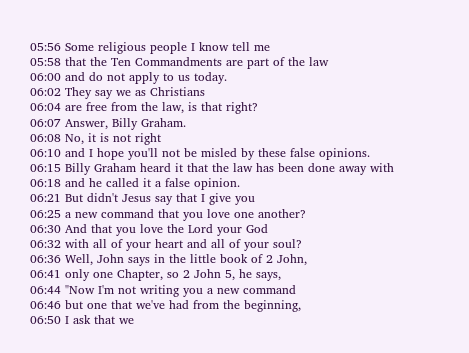05:56 Some religious people I know tell me
05:58 that the Ten Commandments are part of the law
06:00 and do not apply to us today.
06:02 They say we as Christians
06:04 are free from the law, is that right?
06:07 Answer, Billy Graham.
06:08 No, it is not right
06:10 and I hope you'll not be misled by these false opinions.
06:15 Billy Graham heard it that the law has been done away with
06:18 and he called it a false opinion.
06:21 But didn't Jesus say that I give you
06:25 a new command that you love one another?
06:30 And that you love the Lord your God
06:32 with all of your heart and all of your soul?
06:36 Well, John says in the little book of 2 John,
06:41 only one Chapter, so 2 John 5, he says,
06:44 "Now I'm not writing you a new command
06:46 but one that we've had from the beginning,
06:50 I ask that we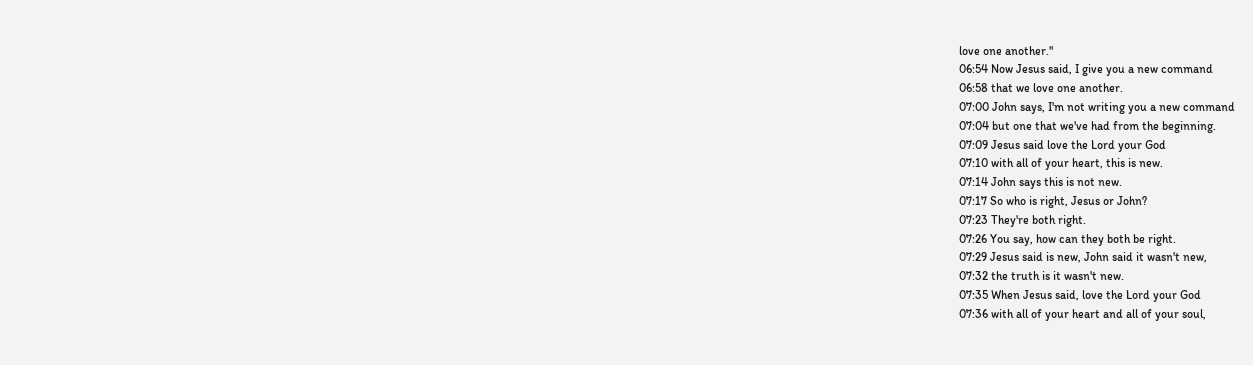love one another."
06:54 Now Jesus said, I give you a new command
06:58 that we love one another.
07:00 John says, I'm not writing you a new command
07:04 but one that we've had from the beginning.
07:09 Jesus said love the Lord your God
07:10 with all of your heart, this is new.
07:14 John says this is not new.
07:17 So who is right, Jesus or John?
07:23 They're both right.
07:26 You say, how can they both be right.
07:29 Jesus said is new, John said it wasn't new,
07:32 the truth is it wasn't new.
07:35 When Jesus said, love the Lord your God
07:36 with all of your heart and all of your soul,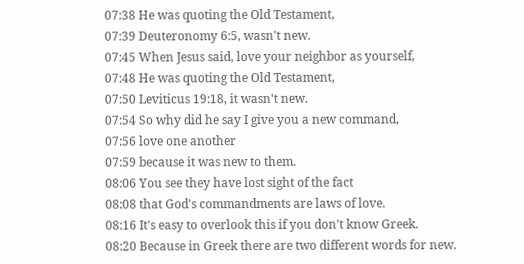07:38 He was quoting the Old Testament,
07:39 Deuteronomy 6:5, wasn't new.
07:45 When Jesus said, love your neighbor as yourself,
07:48 He was quoting the Old Testament,
07:50 Leviticus 19:18, it wasn't new.
07:54 So why did he say I give you a new command,
07:56 love one another
07:59 because it was new to them.
08:06 You see they have lost sight of the fact
08:08 that God's commandments are laws of love.
08:16 It's easy to overlook this if you don't know Greek.
08:20 Because in Greek there are two different words for new.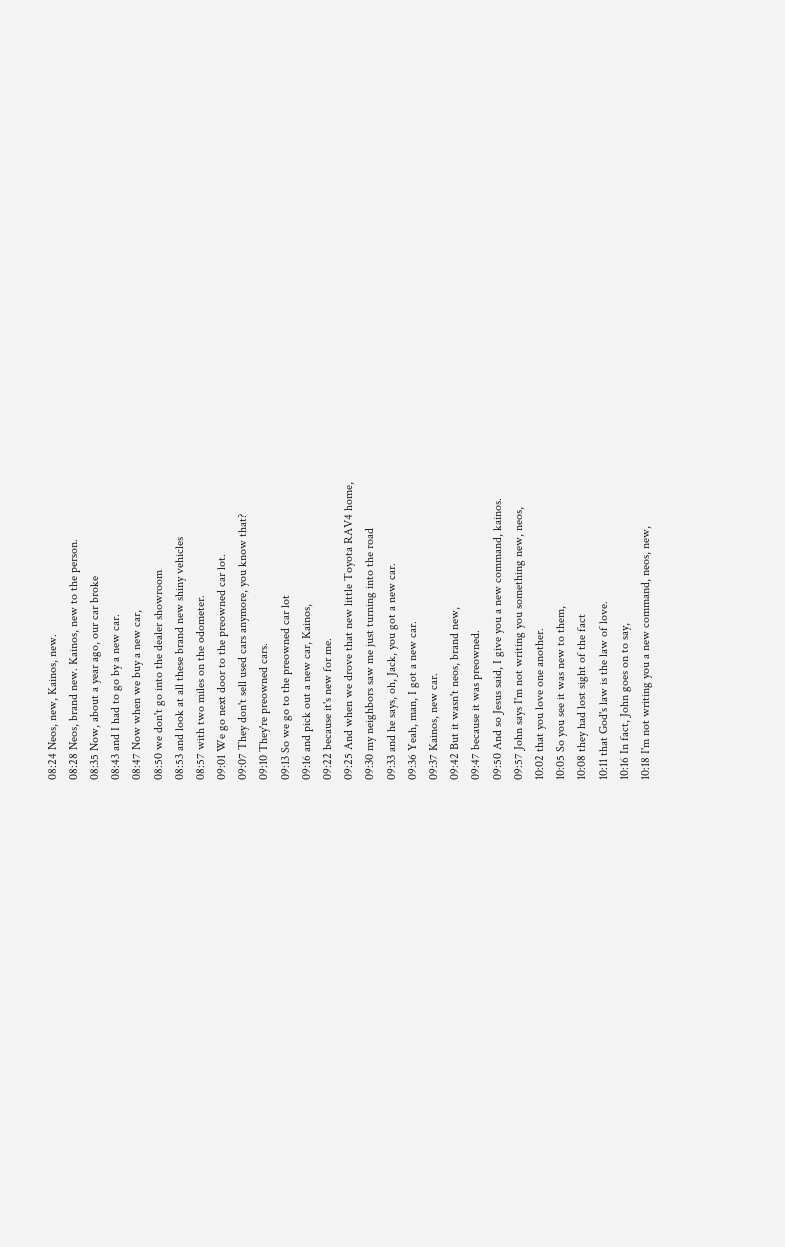08:24 Neos, new, Kainos, new.
08:28 Neos, brand new. Kainos, new to the person.
08:35 Now, about a year ago, our car broke
08:43 and I had to go by a new car.
08:47 Now when we buy a new car,
08:50 we don't go into the dealer showroom
08:53 and look at all these brand new shiny vehicles
08:57 with two miles on the odometer.
09:01 We go next door to the preowned car lot.
09:07 They don't sell used cars anymore, you know that?
09:10 They're preowned cars.
09:13 So we go to the preowned car lot
09:16 and pick out a new car, Kainos,
09:22 because it's new for me.
09:25 And when we drove that new little Toyota RAV4 home,
09:30 my neighbors saw me just turning into the road
09:33 and he says, oh, Jack, you got a new car.
09:36 Yeah, man, I got a new car.
09:37 Kainos, new car.
09:42 But it wasn't neos, brand new,
09:47 because it was preowned.
09:50 And so Jesus said, I give you a new command, kainos.
09:57 John says I'm not writing you something new, neos,
10:02 that you love one another.
10:05 So you see it was new to them,
10:08 they had lost sight of the fact
10:11 that God's law is the law of love.
10:16 In fact, John goes on to say,
10:18 I'm not writing you a new command, neos, new,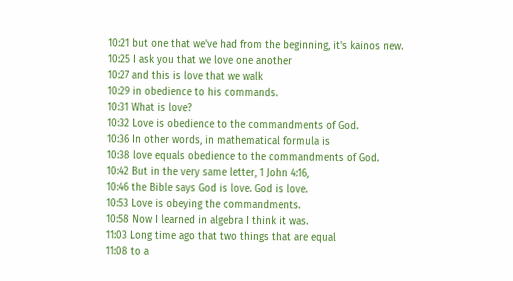10:21 but one that we've had from the beginning, it's kainos new.
10:25 I ask you that we love one another
10:27 and this is love that we walk
10:29 in obedience to his commands.
10:31 What is love?
10:32 Love is obedience to the commandments of God.
10:36 In other words, in mathematical formula is
10:38 love equals obedience to the commandments of God.
10:42 But in the very same letter, 1 John 4:16,
10:46 the Bible says God is love. God is love.
10:53 Love is obeying the commandments.
10:58 Now I learned in algebra I think it was.
11:03 Long time ago that two things that are equal
11:08 to a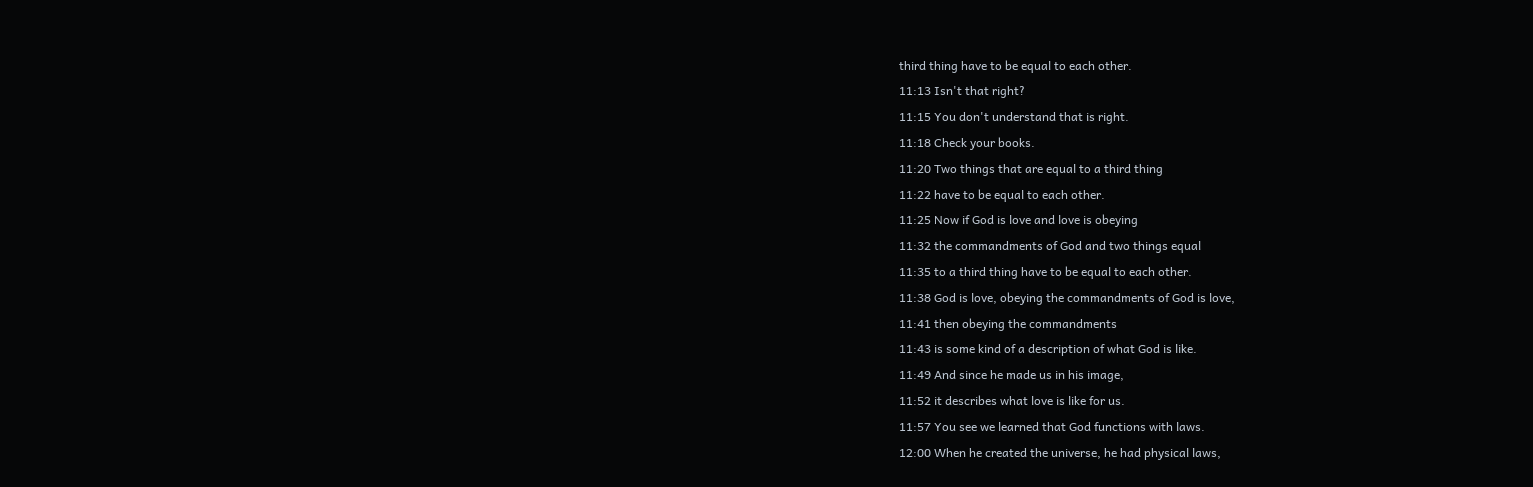third thing have to be equal to each other.
11:13 Isn't that right?
11:15 You don't understand that is right.
11:18 Check your books.
11:20 Two things that are equal to a third thing
11:22 have to be equal to each other.
11:25 Now if God is love and love is obeying
11:32 the commandments of God and two things equal
11:35 to a third thing have to be equal to each other.
11:38 God is love, obeying the commandments of God is love,
11:41 then obeying the commandments
11:43 is some kind of a description of what God is like.
11:49 And since he made us in his image,
11:52 it describes what love is like for us.
11:57 You see we learned that God functions with laws.
12:00 When he created the universe, he had physical laws,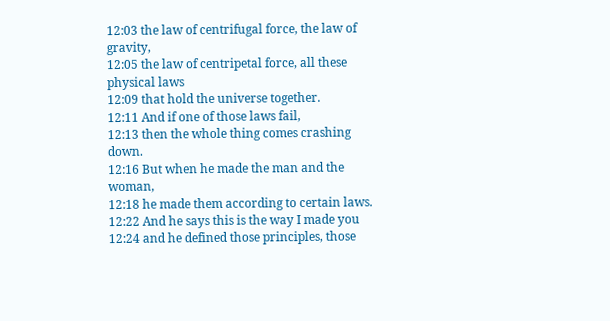12:03 the law of centrifugal force, the law of gravity,
12:05 the law of centripetal force, all these physical laws
12:09 that hold the universe together.
12:11 And if one of those laws fail,
12:13 then the whole thing comes crashing down.
12:16 But when he made the man and the woman,
12:18 he made them according to certain laws.
12:22 And he says this is the way I made you
12:24 and he defined those principles, those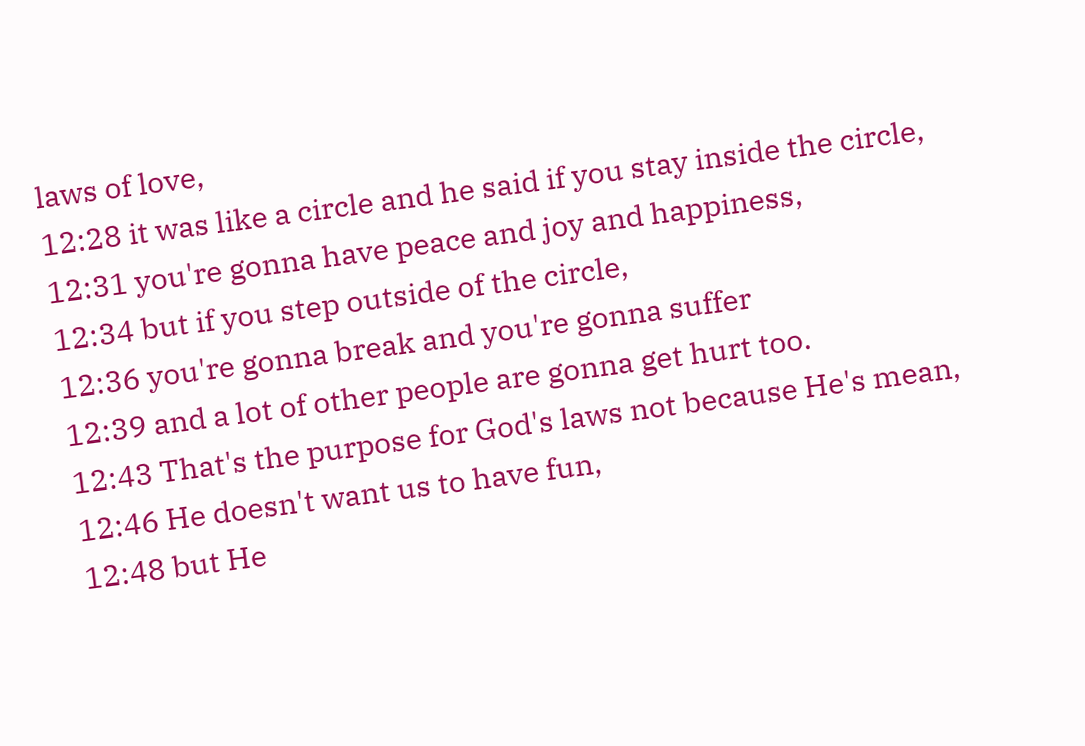laws of love,
12:28 it was like a circle and he said if you stay inside the circle,
12:31 you're gonna have peace and joy and happiness,
12:34 but if you step outside of the circle,
12:36 you're gonna break and you're gonna suffer
12:39 and a lot of other people are gonna get hurt too.
12:43 That's the purpose for God's laws not because He's mean,
12:46 He doesn't want us to have fun,
12:48 but He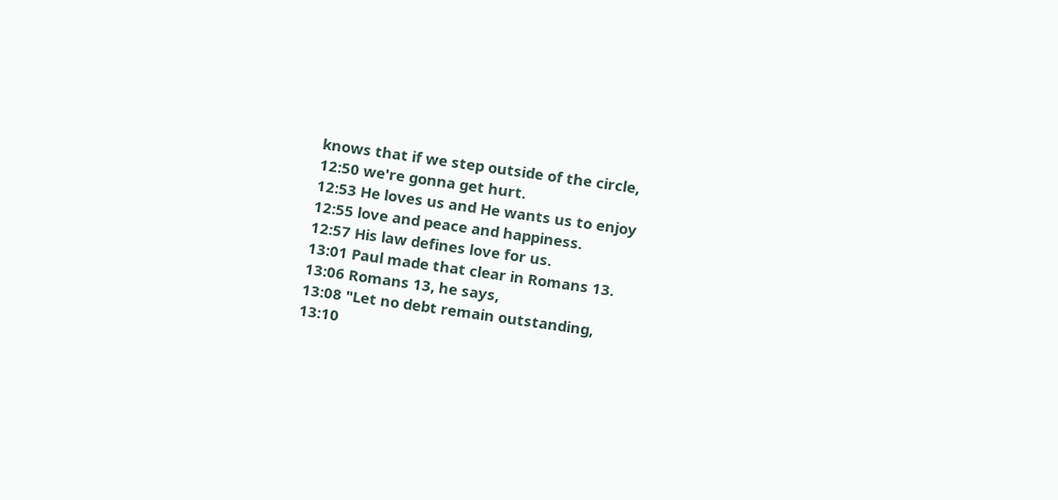knows that if we step outside of the circle,
12:50 we're gonna get hurt.
12:53 He loves us and He wants us to enjoy
12:55 love and peace and happiness.
12:57 His law defines love for us.
13:01 Paul made that clear in Romans 13.
13:06 Romans 13, he says,
13:08 "Let no debt remain outstanding,
13:10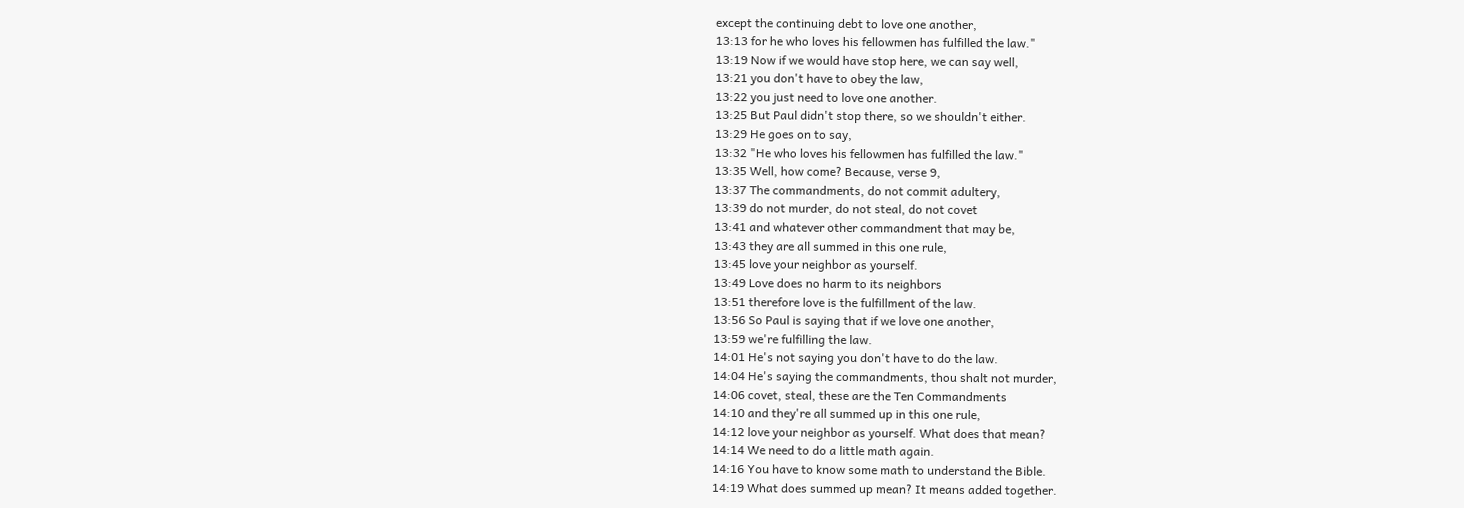except the continuing debt to love one another,
13:13 for he who loves his fellowmen has fulfilled the law."
13:19 Now if we would have stop here, we can say well,
13:21 you don't have to obey the law,
13:22 you just need to love one another.
13:25 But Paul didn't stop there, so we shouldn't either.
13:29 He goes on to say,
13:32 "He who loves his fellowmen has fulfilled the law."
13:35 Well, how come? Because, verse 9,
13:37 The commandments, do not commit adultery,
13:39 do not murder, do not steal, do not covet
13:41 and whatever other commandment that may be,
13:43 they are all summed in this one rule,
13:45 love your neighbor as yourself.
13:49 Love does no harm to its neighbors
13:51 therefore love is the fulfillment of the law.
13:56 So Paul is saying that if we love one another,
13:59 we're fulfilling the law.
14:01 He's not saying you don't have to do the law.
14:04 He's saying the commandments, thou shalt not murder,
14:06 covet, steal, these are the Ten Commandments
14:10 and they're all summed up in this one rule,
14:12 love your neighbor as yourself. What does that mean?
14:14 We need to do a little math again.
14:16 You have to know some math to understand the Bible.
14:19 What does summed up mean? It means added together.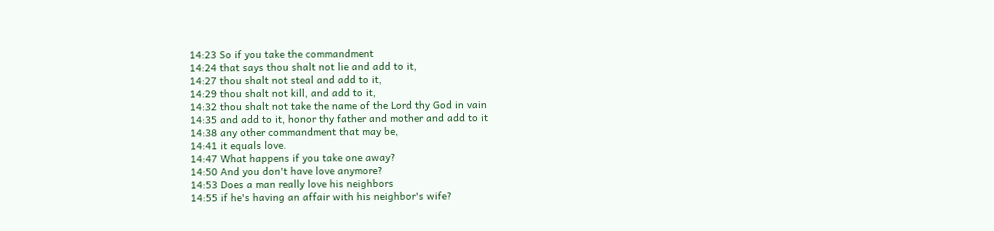14:23 So if you take the commandment
14:24 that says thou shalt not lie and add to it,
14:27 thou shalt not steal and add to it,
14:29 thou shalt not kill, and add to it,
14:32 thou shalt not take the name of the Lord thy God in vain
14:35 and add to it, honor thy father and mother and add to it
14:38 any other commandment that may be,
14:41 it equals love.
14:47 What happens if you take one away?
14:50 And you don't have love anymore?
14:53 Does a man really love his neighbors
14:55 if he's having an affair with his neighbor's wife?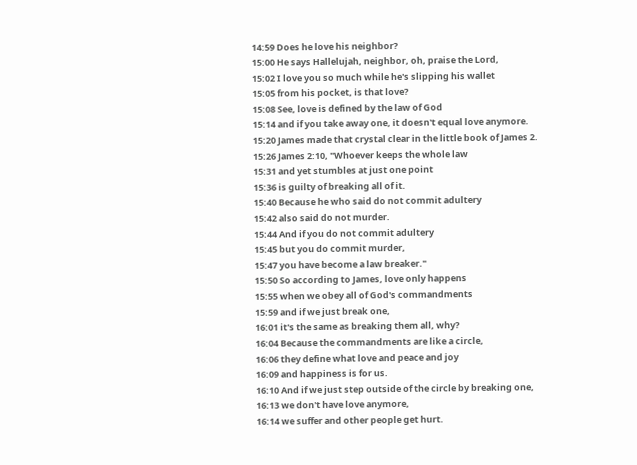14:59 Does he love his neighbor?
15:00 He says Hallelujah, neighbor, oh, praise the Lord,
15:02 I love you so much while he's slipping his wallet
15:05 from his pocket, is that love?
15:08 See, love is defined by the law of God
15:14 and if you take away one, it doesn't equal love anymore.
15:20 James made that crystal clear in the little book of James 2.
15:26 James 2:10, "Whoever keeps the whole law
15:31 and yet stumbles at just one point
15:36 is guilty of breaking all of it.
15:40 Because he who said do not commit adultery
15:42 also said do not murder.
15:44 And if you do not commit adultery
15:45 but you do commit murder,
15:47 you have become a law breaker."
15:50 So according to James, love only happens
15:55 when we obey all of God's commandments
15:59 and if we just break one,
16:01 it's the same as breaking them all, why?
16:04 Because the commandments are like a circle,
16:06 they define what love and peace and joy
16:09 and happiness is for us.
16:10 And if we just step outside of the circle by breaking one,
16:13 we don't have love anymore,
16:14 we suffer and other people get hurt.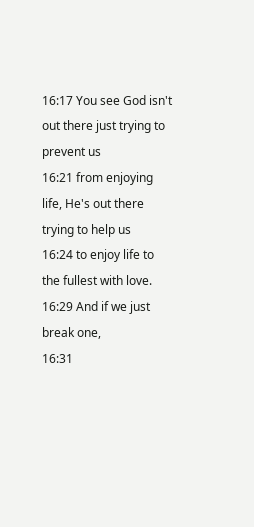16:17 You see God isn't out there just trying to prevent us
16:21 from enjoying life, He's out there trying to help us
16:24 to enjoy life to the fullest with love.
16:29 And if we just break one,
16:31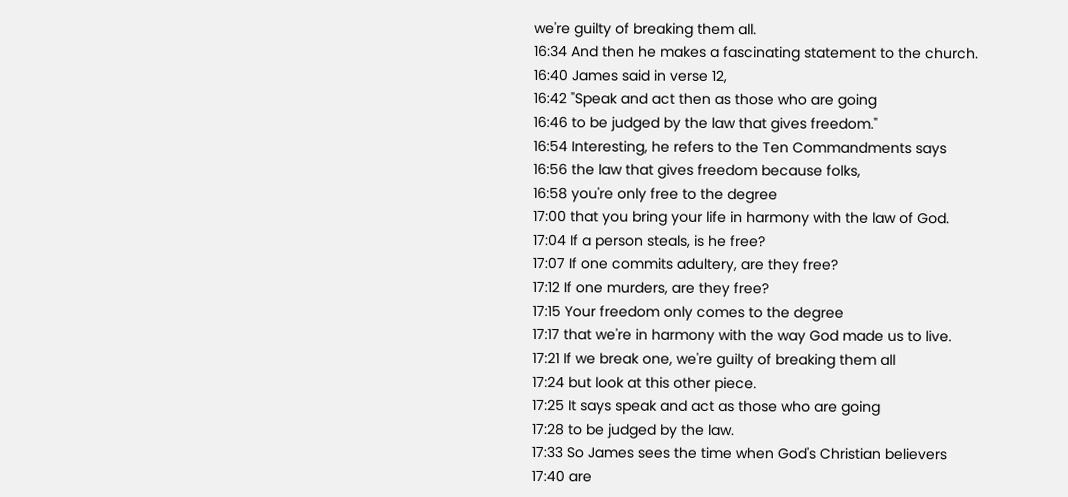we're guilty of breaking them all.
16:34 And then he makes a fascinating statement to the church.
16:40 James said in verse 12,
16:42 "Speak and act then as those who are going
16:46 to be judged by the law that gives freedom."
16:54 Interesting, he refers to the Ten Commandments says
16:56 the law that gives freedom because folks,
16:58 you're only free to the degree
17:00 that you bring your life in harmony with the law of God.
17:04 If a person steals, is he free?
17:07 If one commits adultery, are they free?
17:12 If one murders, are they free?
17:15 Your freedom only comes to the degree
17:17 that we're in harmony with the way God made us to live.
17:21 If we break one, we're guilty of breaking them all
17:24 but look at this other piece.
17:25 It says speak and act as those who are going
17:28 to be judged by the law.
17:33 So James sees the time when God's Christian believers
17:40 are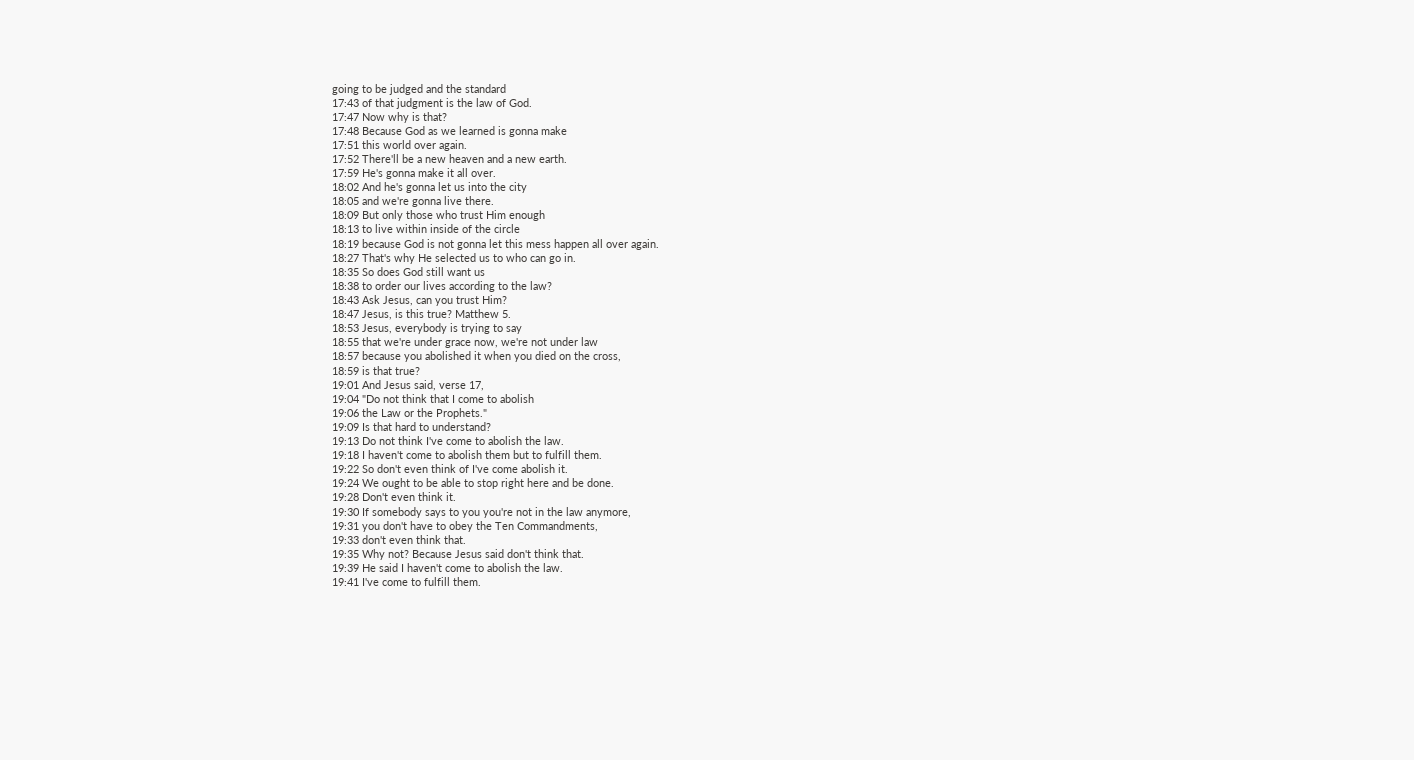going to be judged and the standard
17:43 of that judgment is the law of God.
17:47 Now why is that?
17:48 Because God as we learned is gonna make
17:51 this world over again.
17:52 There'll be a new heaven and a new earth.
17:59 He's gonna make it all over.
18:02 And he's gonna let us into the city
18:05 and we're gonna live there.
18:09 But only those who trust Him enough
18:13 to live within inside of the circle
18:19 because God is not gonna let this mess happen all over again.
18:27 That's why He selected us to who can go in.
18:35 So does God still want us
18:38 to order our lives according to the law?
18:43 Ask Jesus, can you trust Him?
18:47 Jesus, is this true? Matthew 5.
18:53 Jesus, everybody is trying to say
18:55 that we're under grace now, we're not under law
18:57 because you abolished it when you died on the cross,
18:59 is that true?
19:01 And Jesus said, verse 17,
19:04 "Do not think that I come to abolish
19:06 the Law or the Prophets."
19:09 Is that hard to understand?
19:13 Do not think I've come to abolish the law.
19:18 I haven't come to abolish them but to fulfill them.
19:22 So don't even think of I've come abolish it.
19:24 We ought to be able to stop right here and be done.
19:28 Don't even think it.
19:30 If somebody says to you you're not in the law anymore,
19:31 you don't have to obey the Ten Commandments,
19:33 don't even think that.
19:35 Why not? Because Jesus said don't think that.
19:39 He said I haven't come to abolish the law.
19:41 I've come to fulfill them.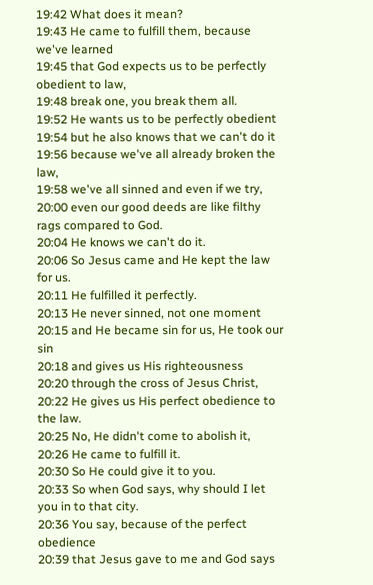19:42 What does it mean?
19:43 He came to fulfill them, because we've learned
19:45 that God expects us to be perfectly obedient to law,
19:48 break one, you break them all.
19:52 He wants us to be perfectly obedient
19:54 but he also knows that we can't do it
19:56 because we've all already broken the law,
19:58 we've all sinned and even if we try,
20:00 even our good deeds are like filthy rags compared to God.
20:04 He knows we can't do it.
20:06 So Jesus came and He kept the law for us.
20:11 He fulfilled it perfectly.
20:13 He never sinned, not one moment
20:15 and He became sin for us, He took our sin
20:18 and gives us His righteousness
20:20 through the cross of Jesus Christ,
20:22 He gives us His perfect obedience to the law.
20:25 No, He didn't come to abolish it,
20:26 He came to fulfill it.
20:30 So He could give it to you.
20:33 So when God says, why should I let you in to that city.
20:36 You say, because of the perfect obedience
20:39 that Jesus gave to me and God says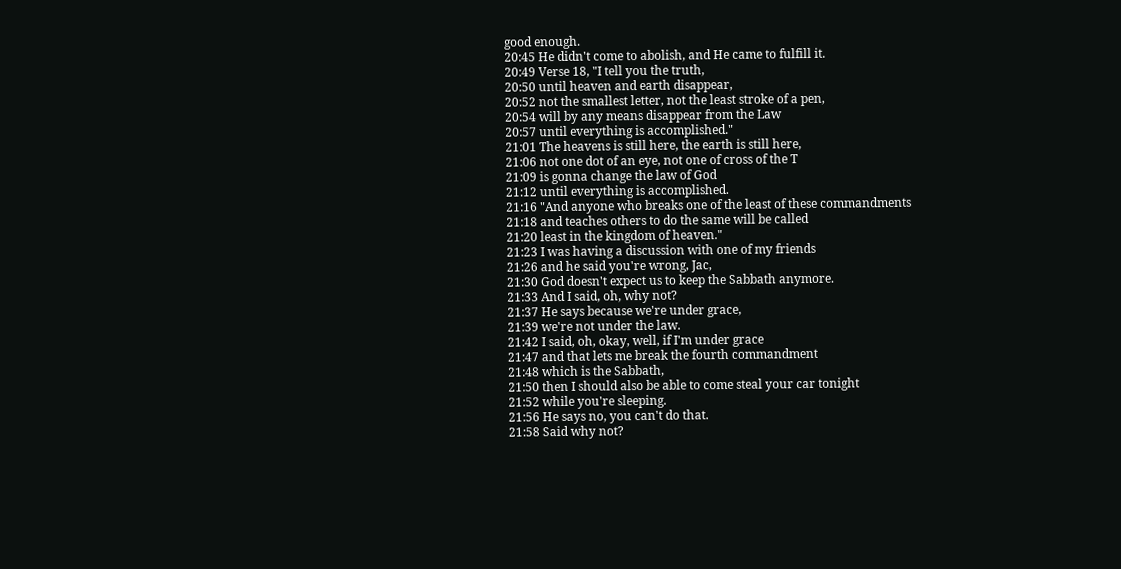good enough.
20:45 He didn't come to abolish, and He came to fulfill it.
20:49 Verse 18, "I tell you the truth,
20:50 until heaven and earth disappear,
20:52 not the smallest letter, not the least stroke of a pen,
20:54 will by any means disappear from the Law
20:57 until everything is accomplished."
21:01 The heavens is still here, the earth is still here,
21:06 not one dot of an eye, not one of cross of the T
21:09 is gonna change the law of God
21:12 until everything is accomplished.
21:16 "And anyone who breaks one of the least of these commandments
21:18 and teaches others to do the same will be called
21:20 least in the kingdom of heaven."
21:23 I was having a discussion with one of my friends
21:26 and he said you're wrong, Jac,
21:30 God doesn't expect us to keep the Sabbath anymore.
21:33 And I said, oh, why not?
21:37 He says because we're under grace,
21:39 we're not under the law.
21:42 I said, oh, okay, well, if I'm under grace
21:47 and that lets me break the fourth commandment
21:48 which is the Sabbath,
21:50 then I should also be able to come steal your car tonight
21:52 while you're sleeping.
21:56 He says no, you can't do that.
21:58 Said why not?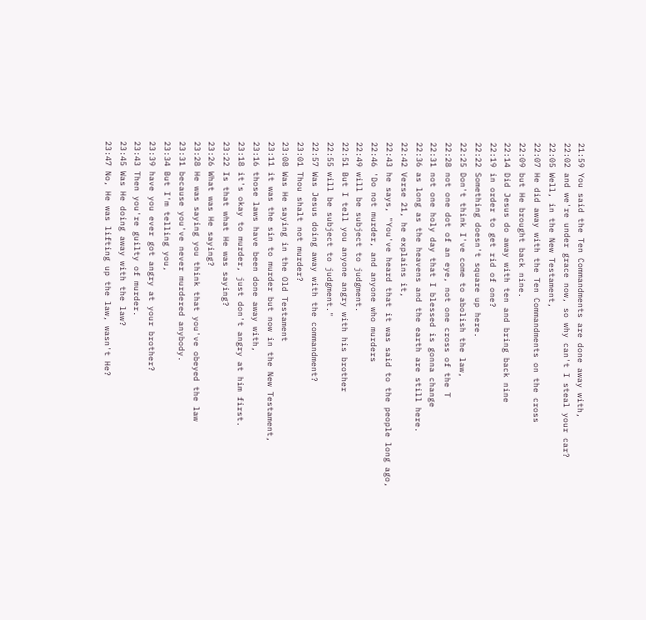21:59 You said the Ten Commandments are done away with,
22:02 and we're under grace now, so why can't I steal your car?
22:05 Well, in the New Testament,
22:07 He did away with the Ten Commandments on the cross
22:09 but He brought back nine.
22:14 Did Jesus do away with ten and bring back nine
22:19 in order to get rid of one?
22:22 Something doesn't square up here.
22:25 Don't think I've come to abolish the law,
22:28 not one dot of an eye, not one cross of the T
22:31 not one holy day that I blessed is gonna change
22:36 as long as the heavens and the earth are still here.
22:42 Verse 21, he explains it,
22:43 he says, "You've heard that it was said to the people long ago,
22:46 'Do not murder, and anyone who murders
22:49 will be subject to judgment.
22:51 But I tell you anyone angry with his brother
22:55 will be subject to judgment."
22:57 Was Jesus doing away with the commandment?
23:01 Thou shalt not murder?
23:08 Was He saying in the Old Testament
23:11 it was the sin to murder but now in the New Testament,
23:16 those laws have been done away with,
23:18 it's okay to murder, just don't angry at him first.
23:22 Is that what He was saying?
23:26 What was He saying?
23:28 He was saying you think that you've obeyed the law
23:31 because you've never murdered anybody.
23:34 But I'm telling you,
23:39 have you ever got angry at your brother?
23:43 Then you're guilty of murder.
23:45 Was He doing away with the law?
23:47 No, He was lifting up the law, wasn't He?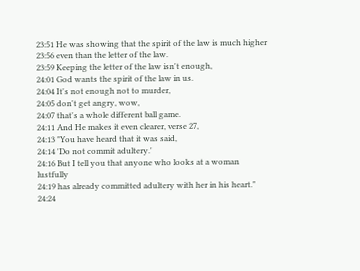23:51 He was showing that the spirit of the law is much higher
23:56 even than the letter of the law.
23:59 Keeping the letter of the law isn't enough,
24:01 God wants the spirit of the law in us.
24:04 It's not enough not to murder,
24:05 don't get angry, wow,
24:07 that's a whole different ball game.
24:11 And He makes it even clearer, verse 27,
24:13 "You have heard that it was said,
24:14 'Do not commit adultery.'
24:16 But I tell you that anyone who looks at a woman lustfully
24:19 has already committed adultery with her in his heart."
24:24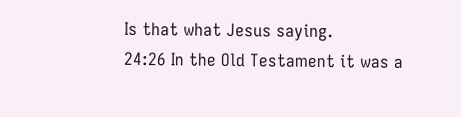Is that what Jesus saying.
24:26 In the Old Testament it was a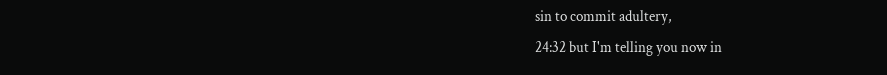sin to commit adultery,
24:32 but I'm telling you now in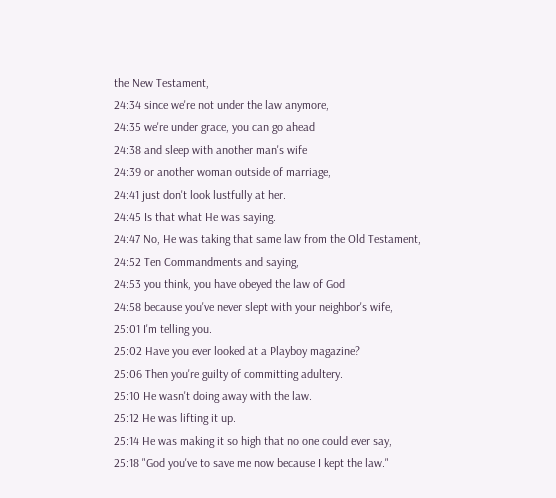the New Testament,
24:34 since we're not under the law anymore,
24:35 we're under grace, you can go ahead
24:38 and sleep with another man's wife
24:39 or another woman outside of marriage,
24:41 just don't look lustfully at her.
24:45 Is that what He was saying.
24:47 No, He was taking that same law from the Old Testament,
24:52 Ten Commandments and saying,
24:53 you think, you have obeyed the law of God
24:58 because you've never slept with your neighbor's wife,
25:01 I'm telling you.
25:02 Have you ever looked at a Playboy magazine?
25:06 Then you're guilty of committing adultery.
25:10 He wasn't doing away with the law.
25:12 He was lifting it up.
25:14 He was making it so high that no one could ever say,
25:18 "God you've to save me now because I kept the law."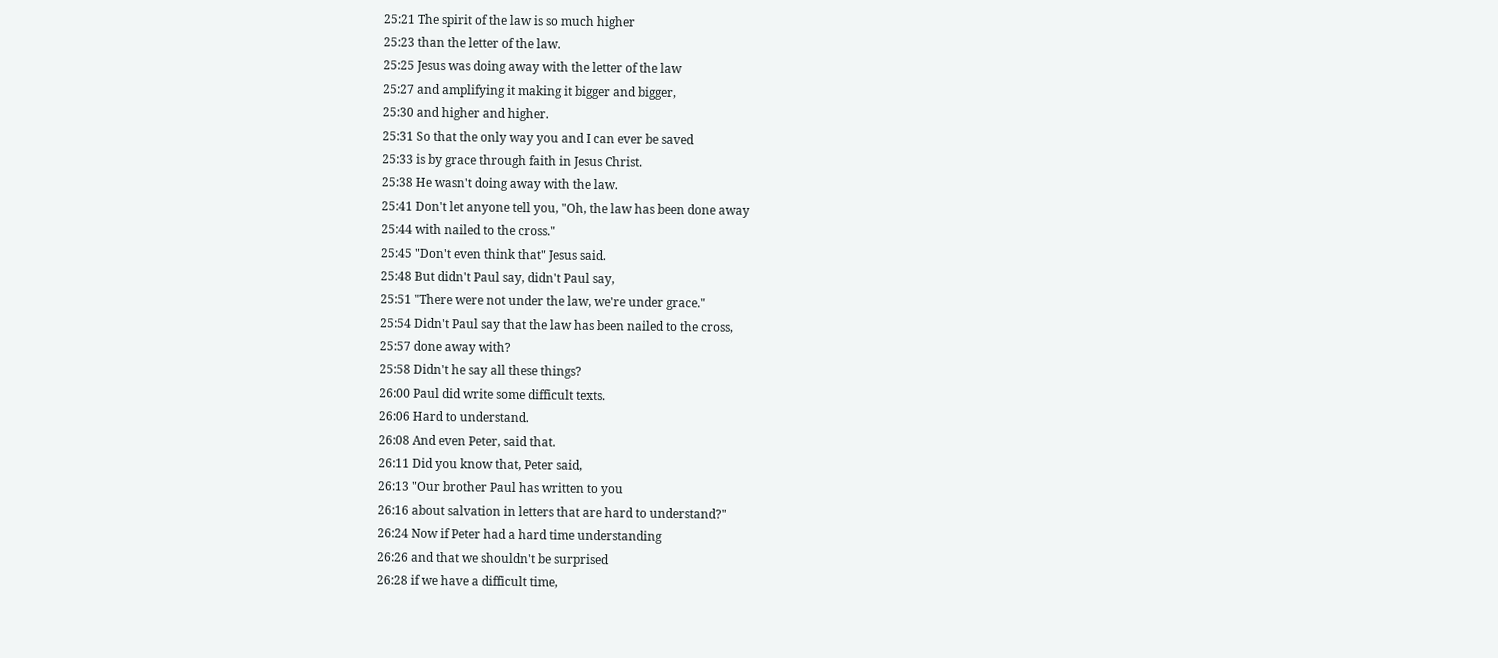25:21 The spirit of the law is so much higher
25:23 than the letter of the law.
25:25 Jesus was doing away with the letter of the law
25:27 and amplifying it making it bigger and bigger,
25:30 and higher and higher.
25:31 So that the only way you and I can ever be saved
25:33 is by grace through faith in Jesus Christ.
25:38 He wasn't doing away with the law.
25:41 Don't let anyone tell you, "Oh, the law has been done away
25:44 with nailed to the cross."
25:45 "Don't even think that" Jesus said.
25:48 But didn't Paul say, didn't Paul say,
25:51 "There were not under the law, we're under grace."
25:54 Didn't Paul say that the law has been nailed to the cross,
25:57 done away with?
25:58 Didn't he say all these things?
26:00 Paul did write some difficult texts.
26:06 Hard to understand.
26:08 And even Peter, said that.
26:11 Did you know that, Peter said,
26:13 "Our brother Paul has written to you
26:16 about salvation in letters that are hard to understand?"
26:24 Now if Peter had a hard time understanding
26:26 and that we shouldn't be surprised
26:28 if we have a difficult time,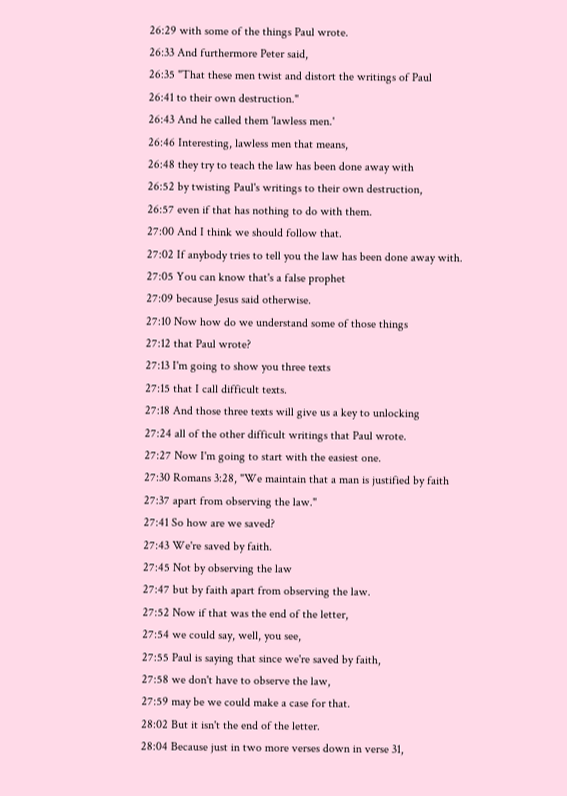26:29 with some of the things Paul wrote.
26:33 And furthermore Peter said,
26:35 "That these men twist and distort the writings of Paul
26:41 to their own destruction."
26:43 And he called them 'lawless men.'
26:46 Interesting, lawless men that means,
26:48 they try to teach the law has been done away with
26:52 by twisting Paul's writings to their own destruction,
26:57 even if that has nothing to do with them.
27:00 And I think we should follow that.
27:02 If anybody tries to tell you the law has been done away with.
27:05 You can know that's a false prophet
27:09 because Jesus said otherwise.
27:10 Now how do we understand some of those things
27:12 that Paul wrote?
27:13 I'm going to show you three texts
27:15 that I call difficult texts.
27:18 And those three texts will give us a key to unlocking
27:24 all of the other difficult writings that Paul wrote.
27:27 Now I'm going to start with the easiest one.
27:30 Romans 3:28, "We maintain that a man is justified by faith
27:37 apart from observing the law."
27:41 So how are we saved?
27:43 We're saved by faith.
27:45 Not by observing the law
27:47 but by faith apart from observing the law.
27:52 Now if that was the end of the letter,
27:54 we could say, well, you see,
27:55 Paul is saying that since we're saved by faith,
27:58 we don't have to observe the law,
27:59 may be we could make a case for that.
28:02 But it isn't the end of the letter.
28:04 Because just in two more verses down in verse 31,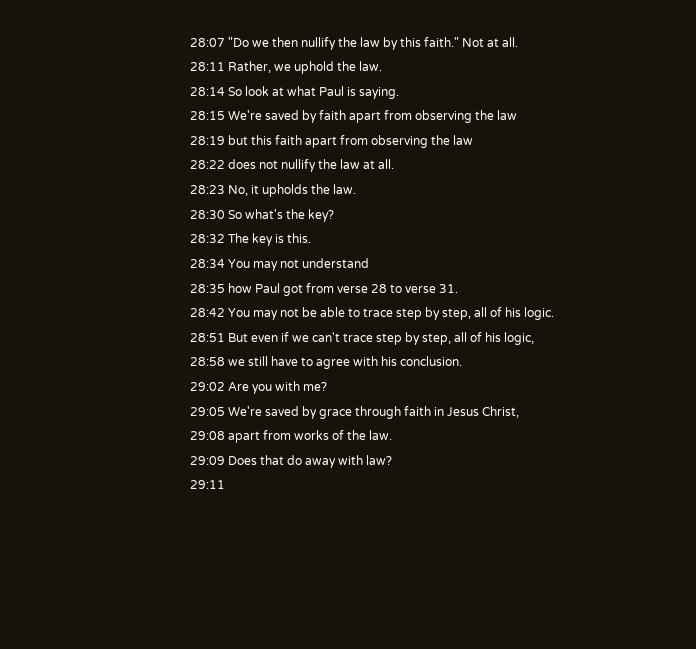28:07 "Do we then nullify the law by this faith." Not at all.
28:11 Rather, we uphold the law.
28:14 So look at what Paul is saying.
28:15 We're saved by faith apart from observing the law
28:19 but this faith apart from observing the law
28:22 does not nullify the law at all.
28:23 No, it upholds the law.
28:30 So what's the key?
28:32 The key is this.
28:34 You may not understand
28:35 how Paul got from verse 28 to verse 31.
28:42 You may not be able to trace step by step, all of his logic.
28:51 But even if we can't trace step by step, all of his logic,
28:58 we still have to agree with his conclusion.
29:02 Are you with me?
29:05 We're saved by grace through faith in Jesus Christ,
29:08 apart from works of the law.
29:09 Does that do away with law?
29:11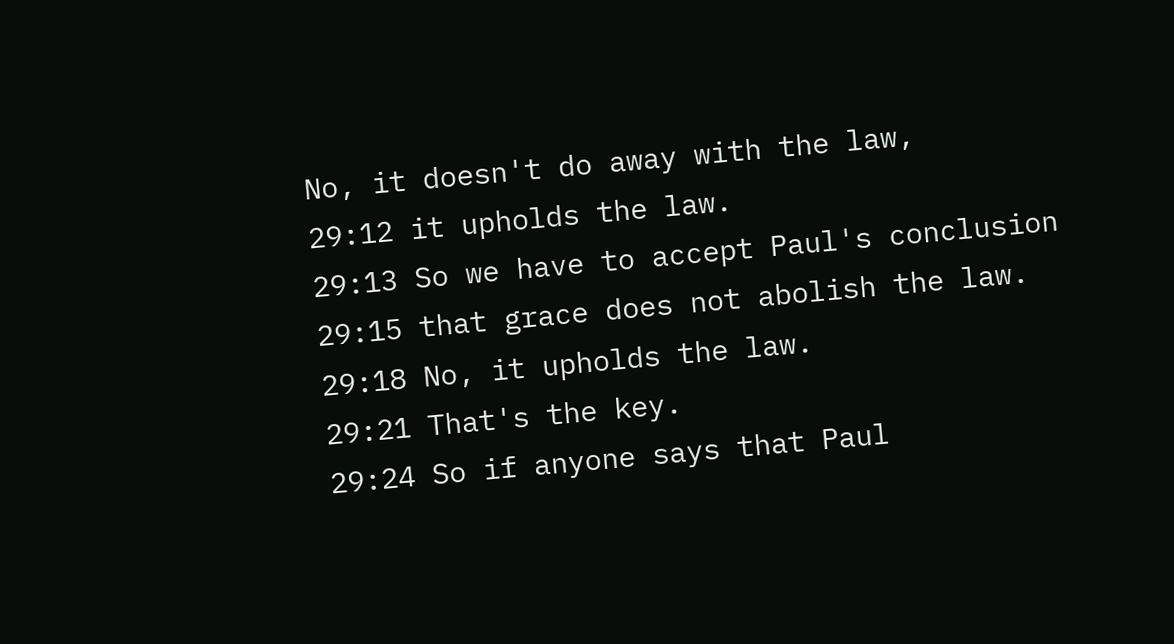No, it doesn't do away with the law,
29:12 it upholds the law.
29:13 So we have to accept Paul's conclusion
29:15 that grace does not abolish the law.
29:18 No, it upholds the law.
29:21 That's the key.
29:24 So if anyone says that Paul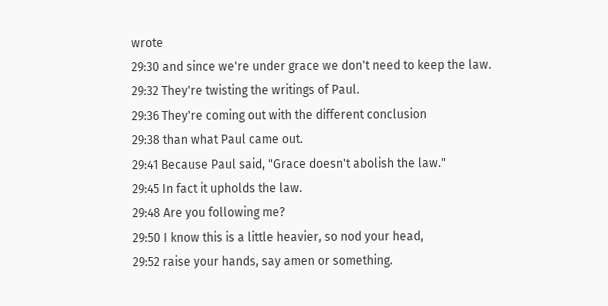wrote
29:30 and since we're under grace we don't need to keep the law.
29:32 They're twisting the writings of Paul.
29:36 They're coming out with the different conclusion
29:38 than what Paul came out.
29:41 Because Paul said, "Grace doesn't abolish the law."
29:45 In fact it upholds the law.
29:48 Are you following me?
29:50 I know this is a little heavier, so nod your head,
29:52 raise your hands, say amen or something.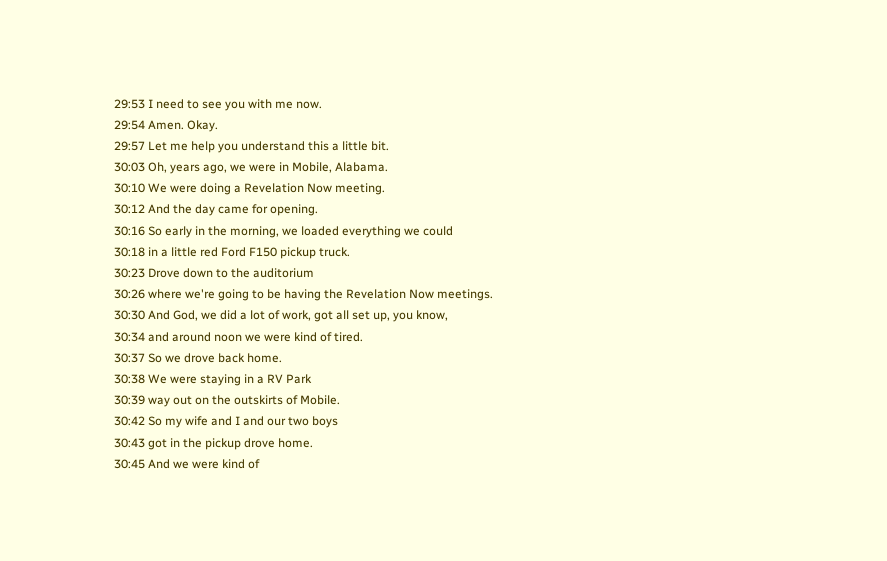29:53 I need to see you with me now.
29:54 Amen. Okay.
29:57 Let me help you understand this a little bit.
30:03 Oh, years ago, we were in Mobile, Alabama.
30:10 We were doing a Revelation Now meeting.
30:12 And the day came for opening.
30:16 So early in the morning, we loaded everything we could
30:18 in a little red Ford F150 pickup truck.
30:23 Drove down to the auditorium
30:26 where we're going to be having the Revelation Now meetings.
30:30 And God, we did a lot of work, got all set up, you know,
30:34 and around noon we were kind of tired.
30:37 So we drove back home.
30:38 We were staying in a RV Park
30:39 way out on the outskirts of Mobile.
30:42 So my wife and I and our two boys
30:43 got in the pickup drove home.
30:45 And we were kind of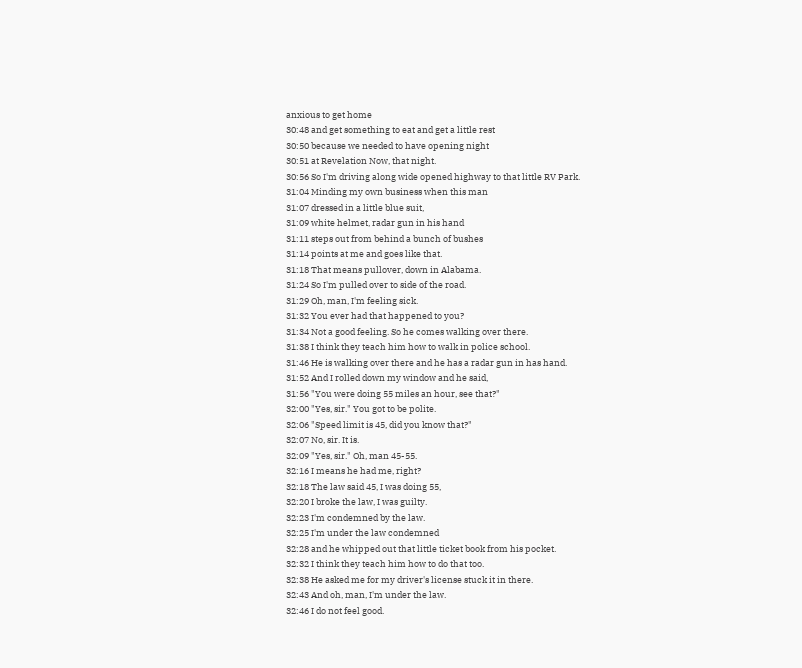anxious to get home
30:48 and get something to eat and get a little rest
30:50 because we needed to have opening night
30:51 at Revelation Now, that night.
30:56 So I'm driving along wide opened highway to that little RV Park.
31:04 Minding my own business when this man
31:07 dressed in a little blue suit,
31:09 white helmet, radar gun in his hand
31:11 steps out from behind a bunch of bushes
31:14 points at me and goes like that.
31:18 That means pullover, down in Alabama.
31:24 So I'm pulled over to side of the road.
31:29 Oh, man, I'm feeling sick.
31:32 You ever had that happened to you?
31:34 Not a good feeling. So he comes walking over there.
31:38 I think they teach him how to walk in police school.
31:46 He is walking over there and he has a radar gun in has hand.
31:52 And I rolled down my window and he said,
31:56 "You were doing 55 miles an hour, see that?"
32:00 "Yes, sir." You got to be polite.
32:06 "Speed limit is 45, did you know that?"
32:07 No, sir. It is.
32:09 "Yes, sir." Oh, man 45-55.
32:16 I means he had me, right?
32:18 The law said 45, I was doing 55,
32:20 I broke the law, I was guilty.
32:23 I'm condemned by the law.
32:25 I'm under the law condemned
32:28 and he whipped out that little ticket book from his pocket.
32:32 I think they teach him how to do that too.
32:38 He asked me for my driver's license stuck it in there.
32:43 And oh, man, I'm under the law.
32:46 I do not feel good.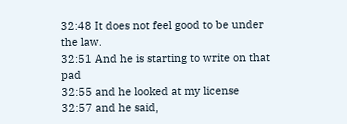32:48 It does not feel good to be under the law.
32:51 And he is starting to write on that pad
32:55 and he looked at my license
32:57 and he said,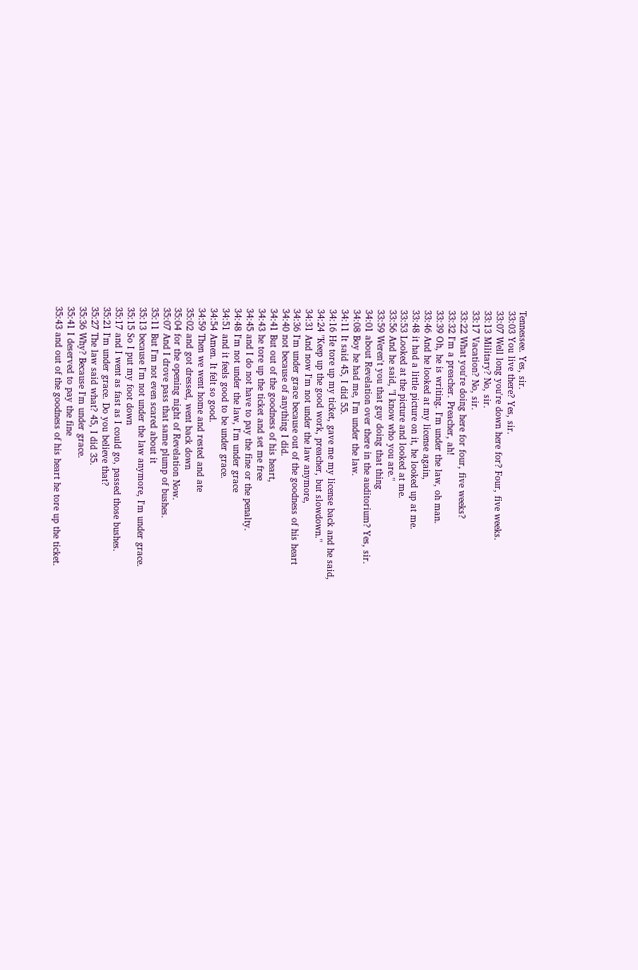Tennessee. Yes, sir.
33:03 You live there? Yes, sir.
33:07 Well long you're down here for? Four, five weeks.
33:13 Military? No, sir.
33:17 Vacation? No, sir.
33:22 What you're doing here for four, five weeks?
33:32 I'm a preacher. Preacher, ah!
33:39 Oh, he is writing. I'm under the law, oh man.
33:46 And he looked at my license again,
33:48 it had a little picture on it, he looked up at me.
33:53 Looked at the picture and looked at me.
33:56 And he said, "I know who you are."
33:59 Weren't you that guy doing that thing
34:01 about Revelation over there in the auditorium? Yes, sir.
34:08 Boy he had me, I'm under the law.
34:11 It said 45, I did 55.
34:16 He tore up my ticket, gave me my license back and he said,
34:24 "Keep up the good work, preacher, but slowdown."
34:31 And now I'm not under the law anymore,
34:36 I'm under grace because out of the goodness of his heart
34:40 not because of anything I did.
34:41 But out of the goodness of his heart,
34:43 he tore up the ticket and set me free
34:45 and I do not have to pay the fine or the penalty.
34:48 I'm not under the law, I'm under grace
34:51 and it feels good to be under grace.
34:54 Amen. It felt so good.
34:59 Then we went home and rested and ate
35:02 and got dressed, went back down
35:04 for the opening night of Revelation Now.
35:07 And I drove pass that same plump of bushes.
35:11 But I'm not even scared about it
35:13 because I'm not under the law anymore, I'm under grace.
35:15 So I put my foot down
35:17 and I went as fast as I could go, passed those bushes.
35:21 I'm under grace. Do you believe that?
35:27 The law said what? 45, I did 35.
35:36 Why? Because I'm under grace.
35:41 I deserved to pay the fine
35:43 and out of the goodness of his heart he tore up the ticket.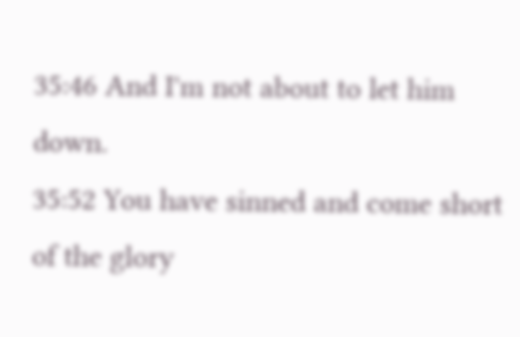35:46 And I'm not about to let him down.
35:52 You have sinned and come short of the glory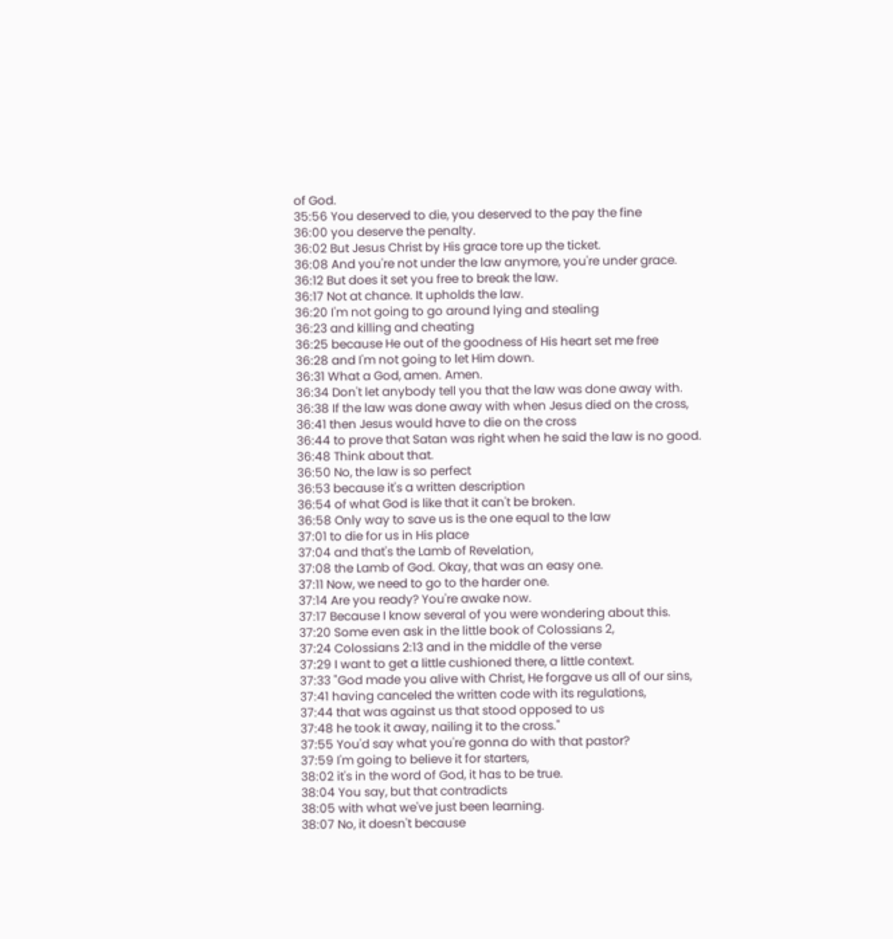of God.
35:56 You deserved to die, you deserved to the pay the fine
36:00 you deserve the penalty.
36:02 But Jesus Christ by His grace tore up the ticket.
36:08 And you're not under the law anymore, you're under grace.
36:12 But does it set you free to break the law.
36:17 Not at chance. It upholds the law.
36:20 I'm not going to go around lying and stealing
36:23 and killing and cheating
36:25 because He out of the goodness of His heart set me free
36:28 and I'm not going to let Him down.
36:31 What a God, amen. Amen.
36:34 Don't let anybody tell you that the law was done away with.
36:38 If the law was done away with when Jesus died on the cross,
36:41 then Jesus would have to die on the cross
36:44 to prove that Satan was right when he said the law is no good.
36:48 Think about that.
36:50 No, the law is so perfect
36:53 because it's a written description
36:54 of what God is like that it can't be broken.
36:58 Only way to save us is the one equal to the law
37:01 to die for us in His place
37:04 and that's the Lamb of Revelation,
37:08 the Lamb of God. Okay, that was an easy one.
37:11 Now, we need to go to the harder one.
37:14 Are you ready? You're awake now.
37:17 Because I know several of you were wondering about this.
37:20 Some even ask in the little book of Colossians 2,
37:24 Colossians 2:13 and in the middle of the verse
37:29 I want to get a little cushioned there, a little context.
37:33 "God made you alive with Christ, He forgave us all of our sins,
37:41 having canceled the written code with its regulations,
37:44 that was against us that stood opposed to us
37:48 he took it away, nailing it to the cross."
37:55 You'd say what you're gonna do with that pastor?
37:59 I'm going to believe it for starters,
38:02 it's in the word of God, it has to be true.
38:04 You say, but that contradicts
38:05 with what we've just been learning.
38:07 No, it doesn't because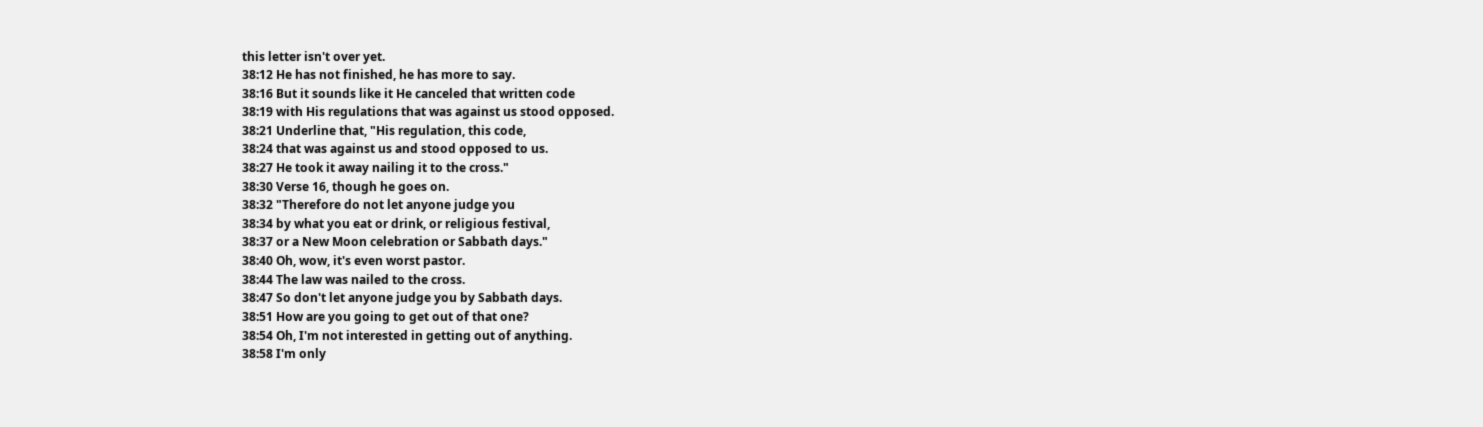this letter isn't over yet.
38:12 He has not finished, he has more to say.
38:16 But it sounds like it He canceled that written code
38:19 with His regulations that was against us stood opposed.
38:21 Underline that, "His regulation, this code,
38:24 that was against us and stood opposed to us.
38:27 He took it away nailing it to the cross."
38:30 Verse 16, though he goes on.
38:32 "Therefore do not let anyone judge you
38:34 by what you eat or drink, or religious festival,
38:37 or a New Moon celebration or Sabbath days."
38:40 Oh, wow, it's even worst pastor.
38:44 The law was nailed to the cross.
38:47 So don't let anyone judge you by Sabbath days.
38:51 How are you going to get out of that one?
38:54 Oh, I'm not interested in getting out of anything.
38:58 I'm only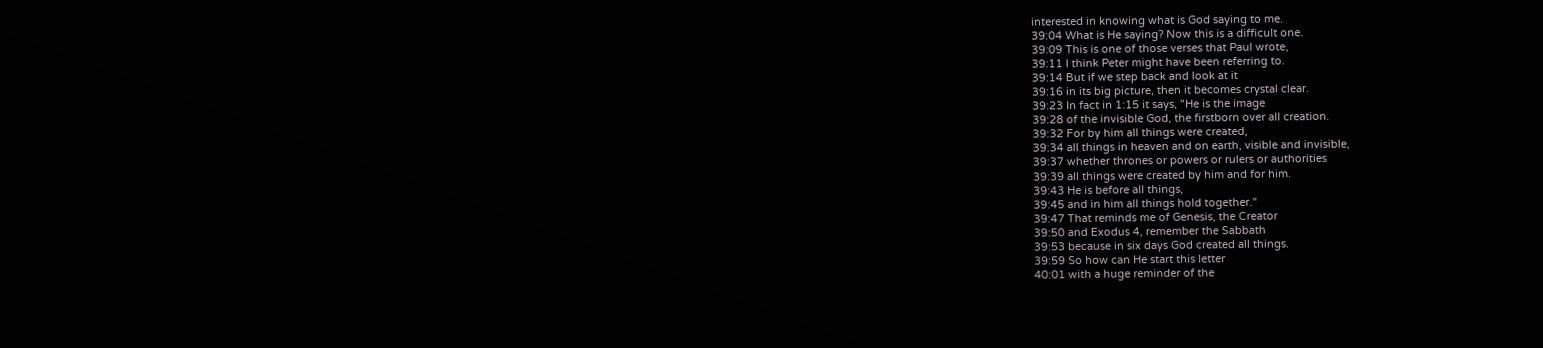interested in knowing what is God saying to me.
39:04 What is He saying? Now this is a difficult one.
39:09 This is one of those verses that Paul wrote,
39:11 I think Peter might have been referring to.
39:14 But if we step back and look at it
39:16 in its big picture, then it becomes crystal clear.
39:23 In fact in 1:15 it says, "He is the image
39:28 of the invisible God, the firstborn over all creation.
39:32 For by him all things were created,
39:34 all things in heaven and on earth, visible and invisible,
39:37 whether thrones or powers or rulers or authorities
39:39 all things were created by him and for him.
39:43 He is before all things,
39:45 and in him all things hold together."
39:47 That reminds me of Genesis, the Creator
39:50 and Exodus 4, remember the Sabbath
39:53 because in six days God created all things.
39:59 So how can He start this letter
40:01 with a huge reminder of the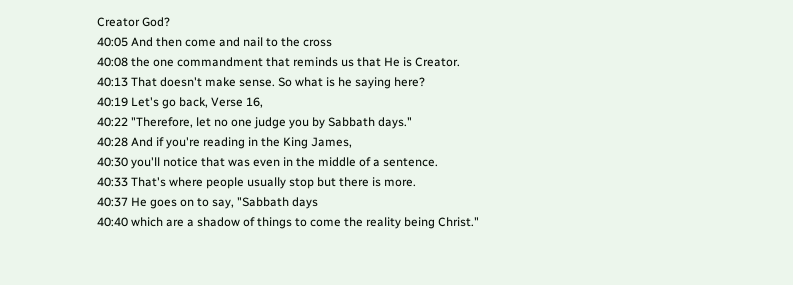Creator God?
40:05 And then come and nail to the cross
40:08 the one commandment that reminds us that He is Creator.
40:13 That doesn't make sense. So what is he saying here?
40:19 Let's go back, Verse 16,
40:22 "Therefore, let no one judge you by Sabbath days."
40:28 And if you're reading in the King James,
40:30 you'll notice that was even in the middle of a sentence.
40:33 That's where people usually stop but there is more.
40:37 He goes on to say, "Sabbath days
40:40 which are a shadow of things to come the reality being Christ."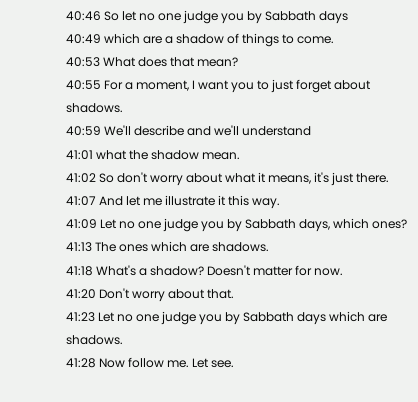40:46 So let no one judge you by Sabbath days
40:49 which are a shadow of things to come.
40:53 What does that mean?
40:55 For a moment, I want you to just forget about shadows.
40:59 We'll describe and we'll understand
41:01 what the shadow mean.
41:02 So don't worry about what it means, it's just there.
41:07 And let me illustrate it this way.
41:09 Let no one judge you by Sabbath days, which ones?
41:13 The ones which are shadows.
41:18 What's a shadow? Doesn't matter for now.
41:20 Don't worry about that.
41:23 Let no one judge you by Sabbath days which are shadows.
41:28 Now follow me. Let see.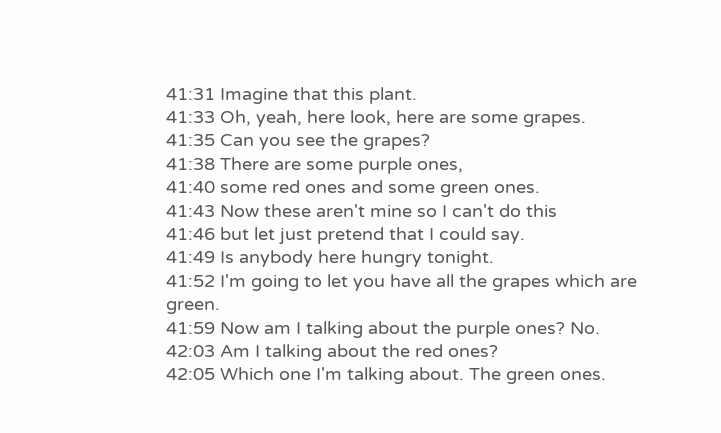41:31 Imagine that this plant.
41:33 Oh, yeah, here look, here are some grapes.
41:35 Can you see the grapes?
41:38 There are some purple ones,
41:40 some red ones and some green ones.
41:43 Now these aren't mine so I can't do this
41:46 but let just pretend that I could say.
41:49 Is anybody here hungry tonight.
41:52 I'm going to let you have all the grapes which are green.
41:59 Now am I talking about the purple ones? No.
42:03 Am I talking about the red ones?
42:05 Which one I'm talking about. The green ones.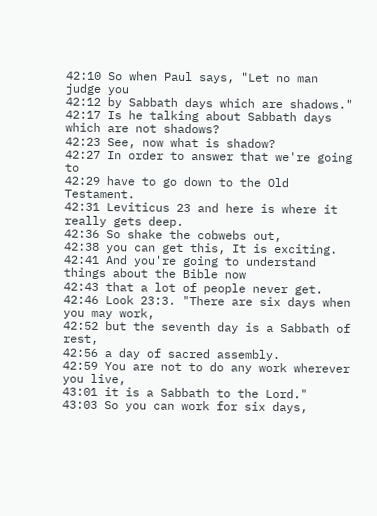42:10 So when Paul says, "Let no man judge you
42:12 by Sabbath days which are shadows."
42:17 Is he talking about Sabbath days which are not shadows?
42:23 See, now what is shadow?
42:27 In order to answer that we're going to
42:29 have to go down to the Old Testament.
42:31 Leviticus 23 and here is where it really gets deep.
42:36 So shake the cobwebs out,
42:38 you can get this, It is exciting.
42:41 And you're going to understand things about the Bible now
42:43 that a lot of people never get.
42:46 Look 23:3. "There are six days when you may work,
42:52 but the seventh day is a Sabbath of rest,
42:56 a day of sacred assembly.
42:59 You are not to do any work wherever you live,
43:01 it is a Sabbath to the Lord."
43:03 So you can work for six days,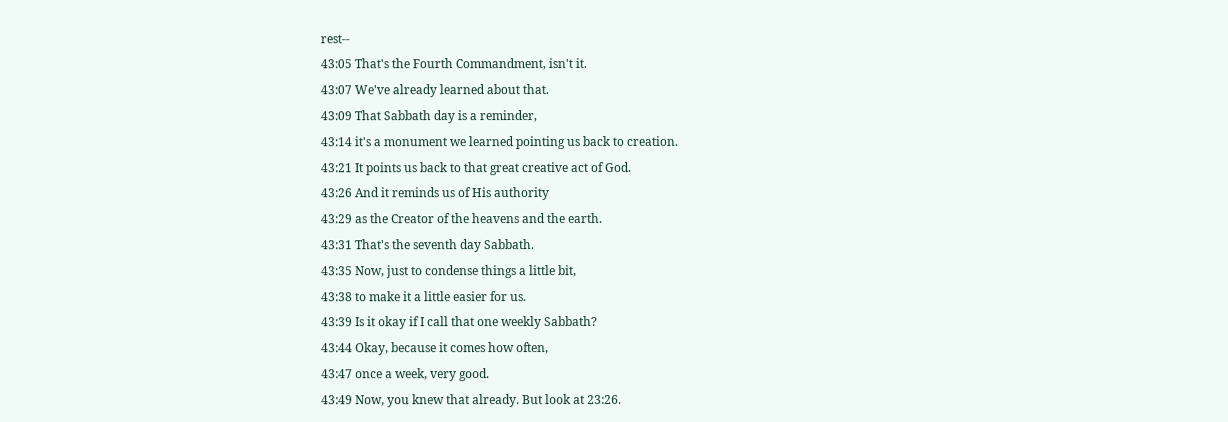rest--
43:05 That's the Fourth Commandment, isn't it.
43:07 We've already learned about that.
43:09 That Sabbath day is a reminder,
43:14 it's a monument we learned pointing us back to creation.
43:21 It points us back to that great creative act of God.
43:26 And it reminds us of His authority
43:29 as the Creator of the heavens and the earth.
43:31 That's the seventh day Sabbath.
43:35 Now, just to condense things a little bit,
43:38 to make it a little easier for us.
43:39 Is it okay if I call that one weekly Sabbath?
43:44 Okay, because it comes how often,
43:47 once a week, very good.
43:49 Now, you knew that already. But look at 23:26.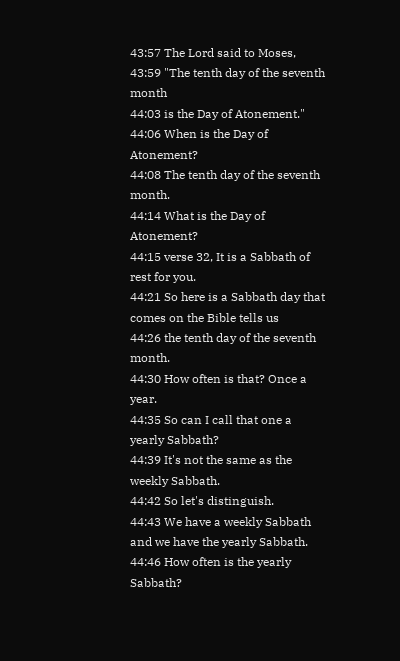43:57 The Lord said to Moses,
43:59 "The tenth day of the seventh month
44:03 is the Day of Atonement."
44:06 When is the Day of Atonement?
44:08 The tenth day of the seventh month.
44:14 What is the Day of Atonement?
44:15 verse 32, It is a Sabbath of rest for you.
44:21 So here is a Sabbath day that comes on the Bible tells us
44:26 the tenth day of the seventh month.
44:30 How often is that? Once a year.
44:35 So can I call that one a yearly Sabbath?
44:39 It's not the same as the weekly Sabbath.
44:42 So let's distinguish.
44:43 We have a weekly Sabbath and we have the yearly Sabbath.
44:46 How often is the yearly Sabbath?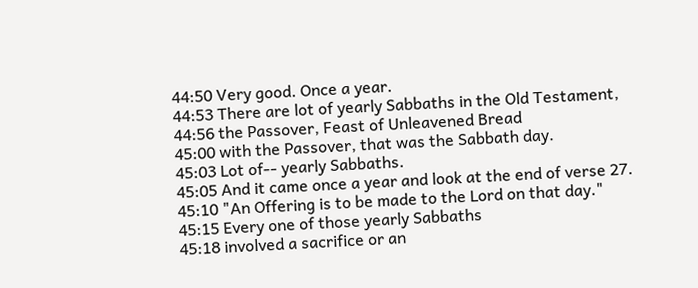44:50 Very good. Once a year.
44:53 There are lot of yearly Sabbaths in the Old Testament,
44:56 the Passover, Feast of Unleavened Bread
45:00 with the Passover, that was the Sabbath day.
45:03 Lot of-- yearly Sabbaths.
45:05 And it came once a year and look at the end of verse 27.
45:10 "An Offering is to be made to the Lord on that day."
45:15 Every one of those yearly Sabbaths
45:18 involved a sacrifice or an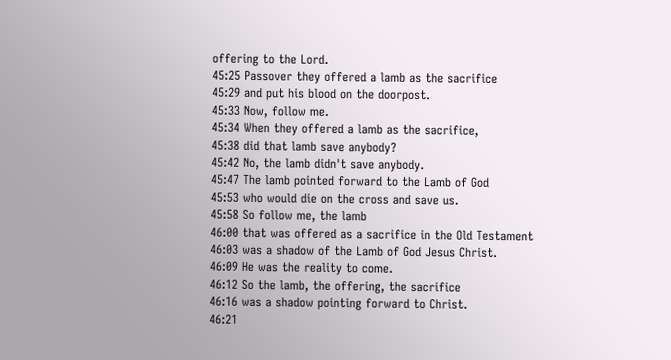offering to the Lord.
45:25 Passover they offered a lamb as the sacrifice
45:29 and put his blood on the doorpost.
45:33 Now, follow me.
45:34 When they offered a lamb as the sacrifice,
45:38 did that lamb save anybody?
45:42 No, the lamb didn't save anybody.
45:47 The lamb pointed forward to the Lamb of God
45:53 who would die on the cross and save us.
45:58 So follow me, the lamb
46:00 that was offered as a sacrifice in the Old Testament
46:03 was a shadow of the Lamb of God Jesus Christ.
46:09 He was the reality to come.
46:12 So the lamb, the offering, the sacrifice
46:16 was a shadow pointing forward to Christ.
46:21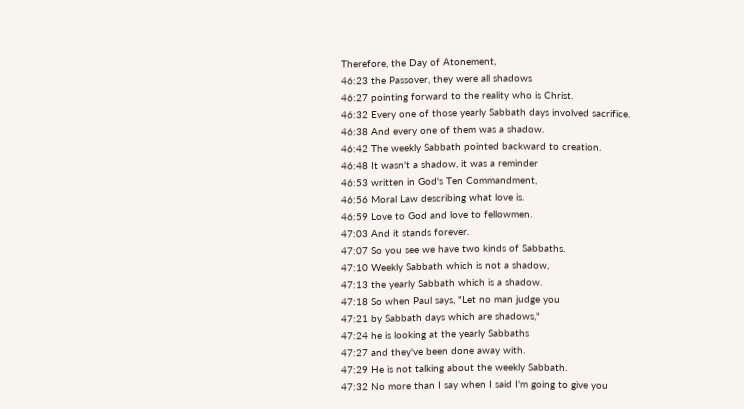Therefore, the Day of Atonement,
46:23 the Passover, they were all shadows
46:27 pointing forward to the reality who is Christ.
46:32 Every one of those yearly Sabbath days involved sacrifice.
46:38 And every one of them was a shadow.
46:42 The weekly Sabbath pointed backward to creation.
46:48 It wasn't a shadow, it was a reminder
46:53 written in God's Ten Commandment,
46:56 Moral Law describing what love is.
46:59 Love to God and love to fellowmen.
47:03 And it stands forever.
47:07 So you see we have two kinds of Sabbaths.
47:10 Weekly Sabbath which is not a shadow,
47:13 the yearly Sabbath which is a shadow.
47:18 So when Paul says, "Let no man judge you
47:21 by Sabbath days which are shadows,"
47:24 he is looking at the yearly Sabbaths
47:27 and they've been done away with.
47:29 He is not talking about the weekly Sabbath.
47:32 No more than I say when I said I'm going to give you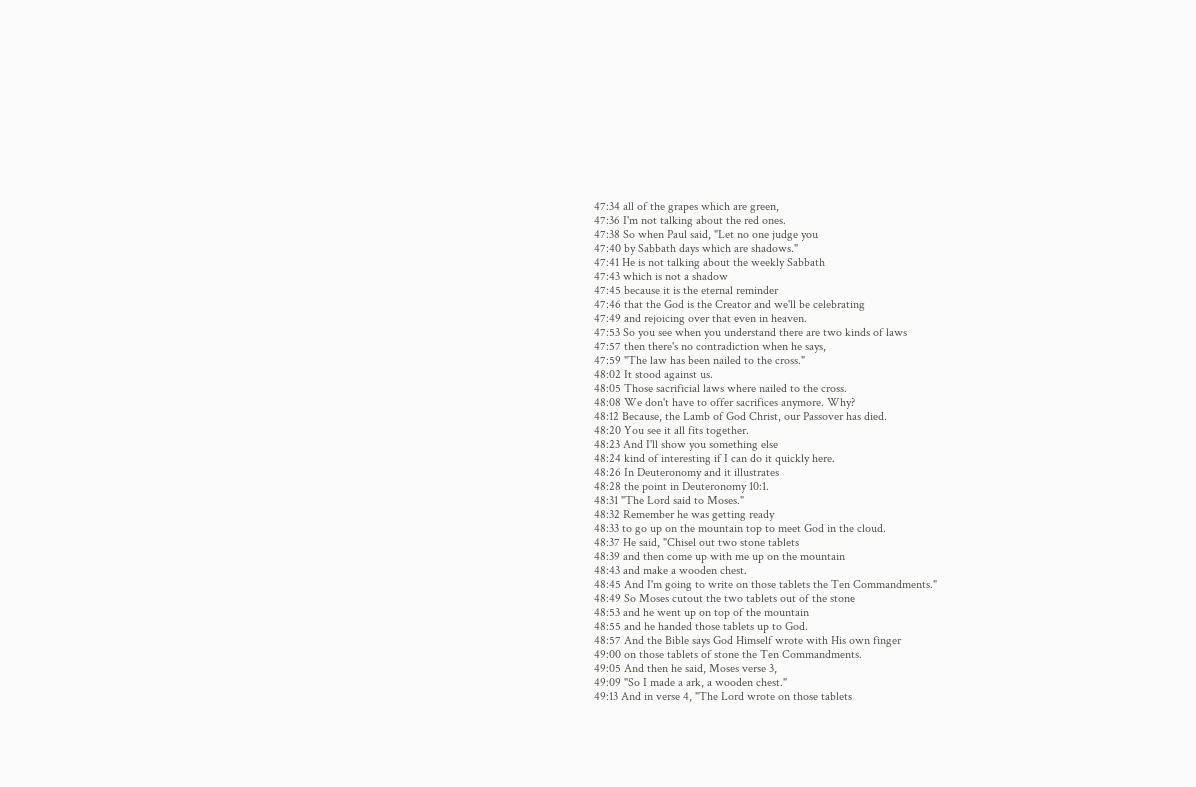47:34 all of the grapes which are green,
47:36 I'm not talking about the red ones.
47:38 So when Paul said, "Let no one judge you
47:40 by Sabbath days which are shadows."
47:41 He is not talking about the weekly Sabbath
47:43 which is not a shadow
47:45 because it is the eternal reminder
47:46 that the God is the Creator and we'll be celebrating
47:49 and rejoicing over that even in heaven.
47:53 So you see when you understand there are two kinds of laws
47:57 then there's no contradiction when he says,
47:59 "The law has been nailed to the cross."
48:02 It stood against us.
48:05 Those sacrificial laws where nailed to the cross.
48:08 We don't have to offer sacrifices anymore. Why?
48:12 Because, the Lamb of God Christ, our Passover has died.
48:20 You see it all fits together.
48:23 And I'll show you something else
48:24 kind of interesting if I can do it quickly here.
48:26 In Deuteronomy and it illustrates
48:28 the point in Deuteronomy 10:1.
48:31 "The Lord said to Moses."
48:32 Remember he was getting ready
48:33 to go up on the mountain top to meet God in the cloud.
48:37 He said, "Chisel out two stone tablets
48:39 and then come up with me up on the mountain
48:43 and make a wooden chest.
48:45 And I'm going to write on those tablets the Ten Commandments."
48:49 So Moses cutout the two tablets out of the stone
48:53 and he went up on top of the mountain
48:55 and he handed those tablets up to God.
48:57 And the Bible says God Himself wrote with His own finger
49:00 on those tablets of stone the Ten Commandments.
49:05 And then he said, Moses verse 3,
49:09 "So I made a ark, a wooden chest."
49:13 And in verse 4, "The Lord wrote on those tablets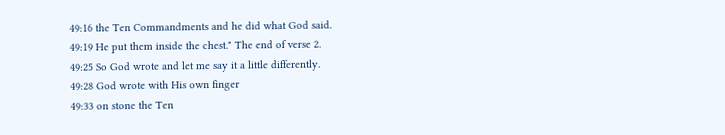49:16 the Ten Commandments and he did what God said.
49:19 He put them inside the chest." The end of verse 2.
49:25 So God wrote and let me say it a little differently.
49:28 God wrote with His own finger
49:33 on stone the Ten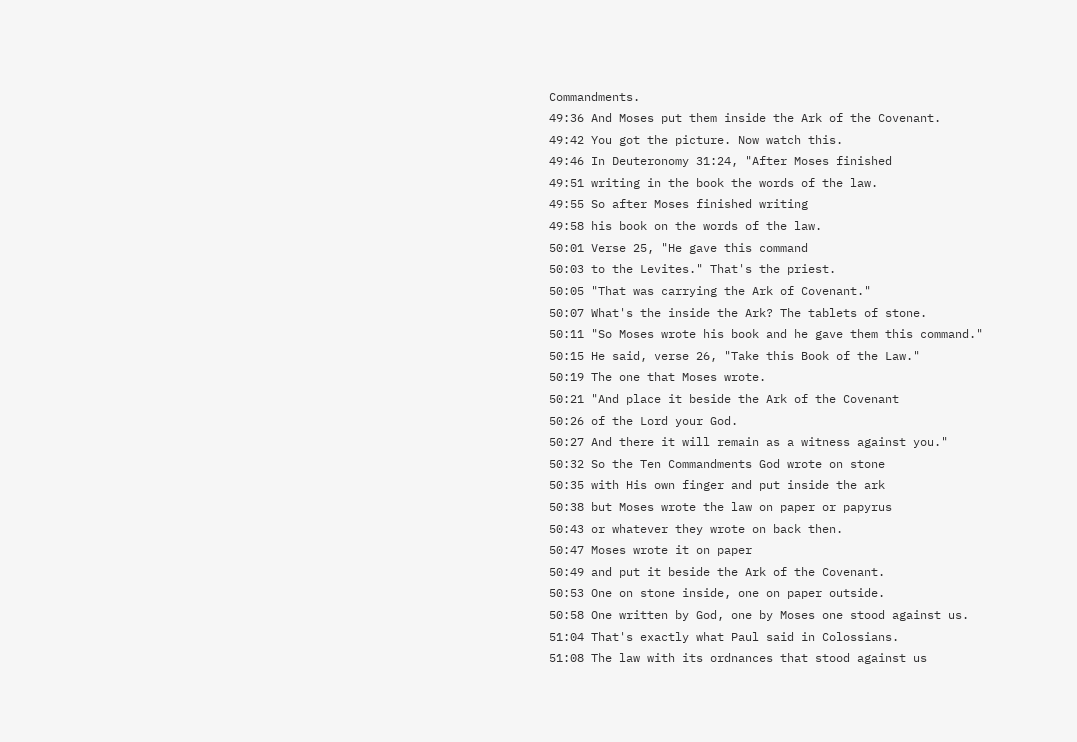Commandments.
49:36 And Moses put them inside the Ark of the Covenant.
49:42 You got the picture. Now watch this.
49:46 In Deuteronomy 31:24, "After Moses finished
49:51 writing in the book the words of the law.
49:55 So after Moses finished writing
49:58 his book on the words of the law.
50:01 Verse 25, "He gave this command
50:03 to the Levites." That's the priest.
50:05 "That was carrying the Ark of Covenant."
50:07 What's the inside the Ark? The tablets of stone.
50:11 "So Moses wrote his book and he gave them this command."
50:15 He said, verse 26, "Take this Book of the Law."
50:19 The one that Moses wrote.
50:21 "And place it beside the Ark of the Covenant
50:26 of the Lord your God.
50:27 And there it will remain as a witness against you."
50:32 So the Ten Commandments God wrote on stone
50:35 with His own finger and put inside the ark
50:38 but Moses wrote the law on paper or papyrus
50:43 or whatever they wrote on back then.
50:47 Moses wrote it on paper
50:49 and put it beside the Ark of the Covenant.
50:53 One on stone inside, one on paper outside.
50:58 One written by God, one by Moses one stood against us.
51:04 That's exactly what Paul said in Colossians.
51:08 The law with its ordnances that stood against us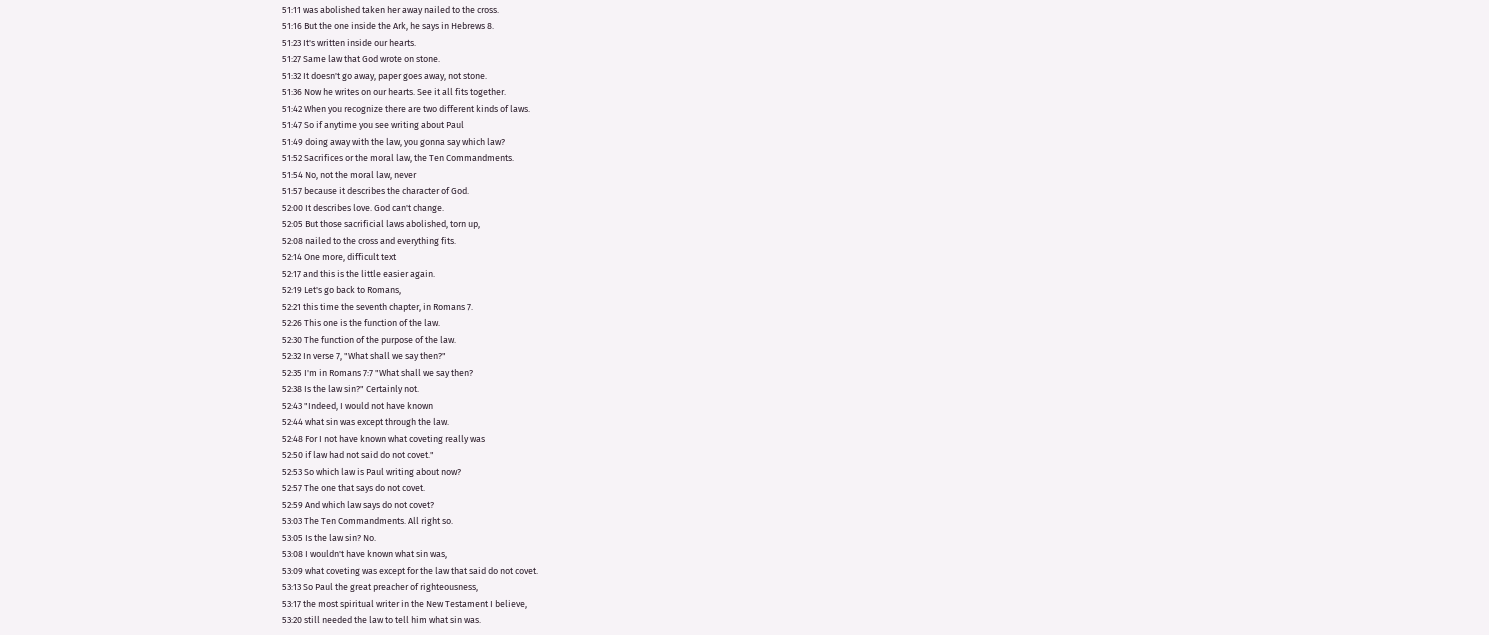51:11 was abolished taken her away nailed to the cross.
51:16 But the one inside the Ark, he says in Hebrews 8.
51:23 It's written inside our hearts.
51:27 Same law that God wrote on stone.
51:32 It doesn't go away, paper goes away, not stone.
51:36 Now he writes on our hearts. See it all fits together.
51:42 When you recognize there are two different kinds of laws.
51:47 So if anytime you see writing about Paul
51:49 doing away with the law, you gonna say which law?
51:52 Sacrifices or the moral law, the Ten Commandments.
51:54 No, not the moral law, never
51:57 because it describes the character of God.
52:00 It describes love. God can't change.
52:05 But those sacrificial laws abolished, torn up,
52:08 nailed to the cross and everything fits.
52:14 One more, difficult text
52:17 and this is the little easier again.
52:19 Let's go back to Romans,
52:21 this time the seventh chapter, in Romans 7.
52:26 This one is the function of the law.
52:30 The function of the purpose of the law.
52:32 In verse 7, "What shall we say then?"
52:35 I'm in Romans 7:7 "What shall we say then?
52:38 Is the law sin?" Certainly not.
52:43 "Indeed, I would not have known
52:44 what sin was except through the law.
52:48 For I not have known what coveting really was
52:50 if law had not said do not covet."
52:53 So which law is Paul writing about now?
52:57 The one that says do not covet.
52:59 And which law says do not covet?
53:03 The Ten Commandments. All right so.
53:05 Is the law sin? No.
53:08 I wouldn't have known what sin was,
53:09 what coveting was except for the law that said do not covet.
53:13 So Paul the great preacher of righteousness,
53:17 the most spiritual writer in the New Testament I believe,
53:20 still needed the law to tell him what sin was.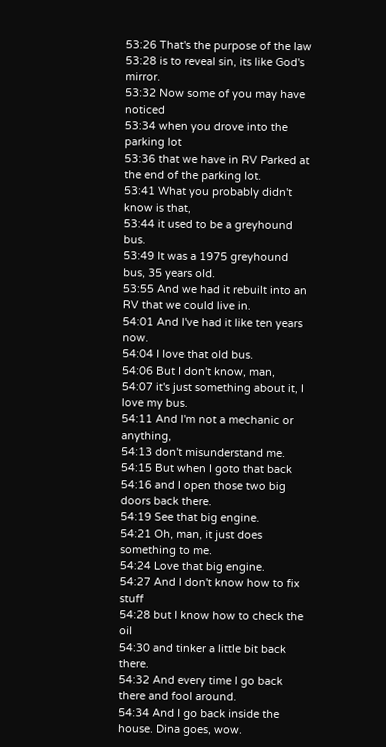53:26 That's the purpose of the law
53:28 is to reveal sin, its like God's mirror.
53:32 Now some of you may have noticed
53:34 when you drove into the parking lot
53:36 that we have in RV Parked at the end of the parking lot.
53:41 What you probably didn't know is that,
53:44 it used to be a greyhound bus.
53:49 It was a 1975 greyhound bus, 35 years old.
53:55 And we had it rebuilt into an RV that we could live in.
54:01 And I've had it like ten years now.
54:04 I love that old bus.
54:06 But I don't know, man,
54:07 it's just something about it, I love my bus.
54:11 And I'm not a mechanic or anything,
54:13 don't misunderstand me.
54:15 But when I goto that back
54:16 and I open those two big doors back there.
54:19 See that big engine.
54:21 Oh, man, it just does something to me.
54:24 Love that big engine.
54:27 And I don't know how to fix stuff
54:28 but I know how to check the oil
54:30 and tinker a little bit back there.
54:32 And every time I go back there and fool around.
54:34 And I go back inside the house. Dina goes, wow.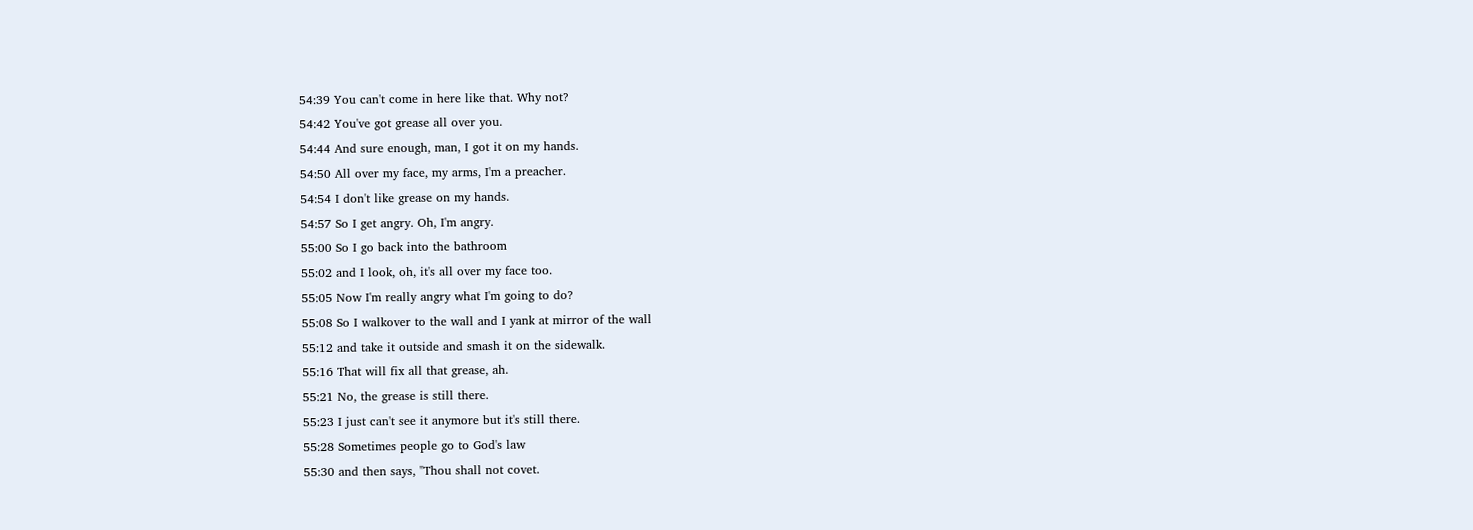54:39 You can't come in here like that. Why not?
54:42 You've got grease all over you.
54:44 And sure enough, man, I got it on my hands.
54:50 All over my face, my arms, I'm a preacher.
54:54 I don't like grease on my hands.
54:57 So I get angry. Oh, I'm angry.
55:00 So I go back into the bathroom
55:02 and I look, oh, it's all over my face too.
55:05 Now I'm really angry what I'm going to do?
55:08 So I walkover to the wall and I yank at mirror of the wall
55:12 and take it outside and smash it on the sidewalk.
55:16 That will fix all that grease, ah.
55:21 No, the grease is still there.
55:23 I just can't see it anymore but it's still there.
55:28 Sometimes people go to God's law
55:30 and then says, "Thou shall not covet.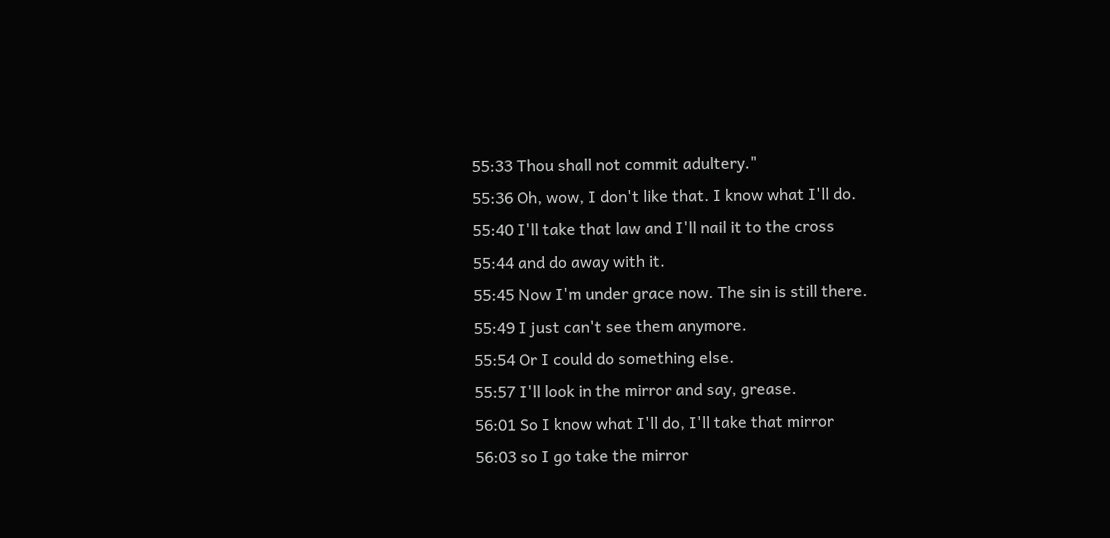55:33 Thou shall not commit adultery."
55:36 Oh, wow, I don't like that. I know what I'll do.
55:40 I'll take that law and I'll nail it to the cross
55:44 and do away with it.
55:45 Now I'm under grace now. The sin is still there.
55:49 I just can't see them anymore.
55:54 Or I could do something else.
55:57 I'll look in the mirror and say, grease.
56:01 So I know what I'll do, I'll take that mirror
56:03 so I go take the mirror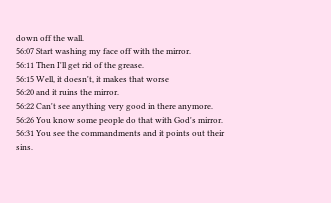down off the wall.
56:07 Start washing my face off with the mirror.
56:11 Then I'll get rid of the grease.
56:15 Well, it doesn't, it makes that worse
56:20 and it ruins the mirror.
56:22 Can't see anything very good in there anymore.
56:26 You know some people do that with God's mirror.
56:31 You see the commandments and it points out their sins.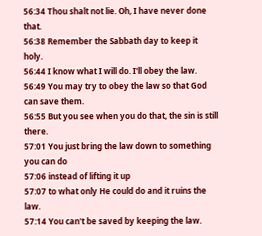56:34 Thou shalt not lie. Oh, I have never done that.
56:38 Remember the Sabbath day to keep it holy.
56:44 I know what I will do. I'll obey the law.
56:49 You may try to obey the law so that God can save them.
56:55 But you see when you do that, the sin is still there.
57:01 You just bring the law down to something you can do
57:06 instead of lifting it up
57:07 to what only He could do and it ruins the law.
57:14 You can't be saved by keeping the law.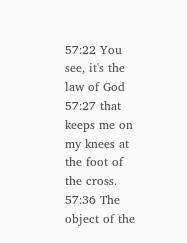57:22 You see, it's the law of God
57:27 that keeps me on my knees at the foot of the cross.
57:36 The object of the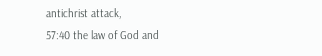antichrist attack,
57:40 the law of God and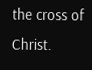the cross of Christ.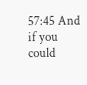57:45 And if you could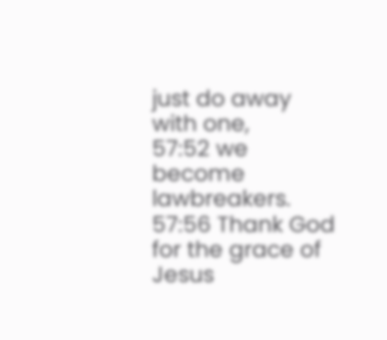just do away with one,
57:52 we become lawbreakers.
57:56 Thank God for the grace of Jesus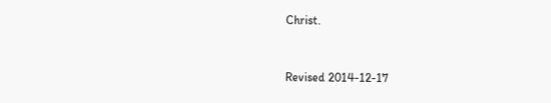Christ.


Revised 2014-12-17